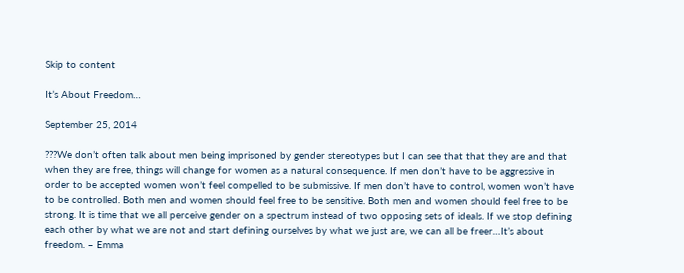Skip to content

It’s About Freedom…

September 25, 2014

???We don’t often talk about men being imprisoned by gender stereotypes but I can see that that they are and that when they are free, things will change for women as a natural consequence. If men don’t have to be aggressive in order to be accepted women won’t feel compelled to be submissive. If men don’t have to control, women won’t have to be controlled. Both men and women should feel free to be sensitive. Both men and women should feel free to be strong. It is time that we all perceive gender on a spectrum instead of two opposing sets of ideals. If we stop defining each other by what we are not and start defining ourselves by what we just are, we can all be freer…It’s about freedom. – Emma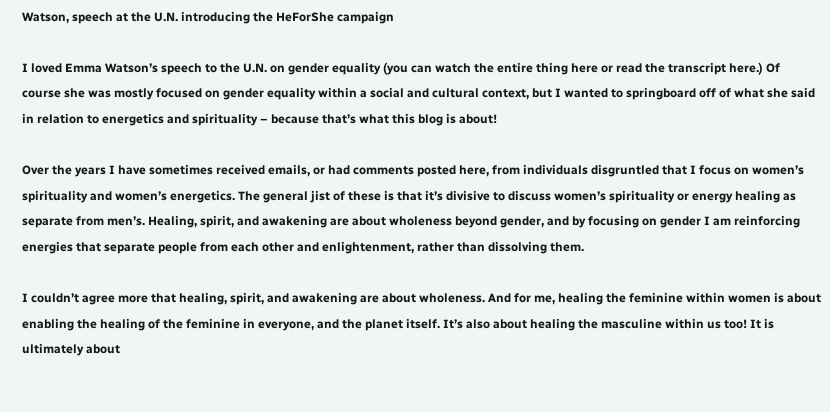Watson, speech at the U.N. introducing the HeForShe campaign

I loved Emma Watson’s speech to the U.N. on gender equality (you can watch the entire thing here or read the transcript here.) Of course she was mostly focused on gender equality within a social and cultural context, but I wanted to springboard off of what she said in relation to energetics and spirituality – because that’s what this blog is about!

Over the years I have sometimes received emails, or had comments posted here, from individuals disgruntled that I focus on women’s spirituality and women’s energetics. The general jist of these is that it’s divisive to discuss women’s spirituality or energy healing as separate from men’s. Healing, spirit, and awakening are about wholeness beyond gender, and by focusing on gender I am reinforcing energies that separate people from each other and enlightenment, rather than dissolving them.

I couldn’t agree more that healing, spirit, and awakening are about wholeness. And for me, healing the feminine within women is about enabling the healing of the feminine in everyone, and the planet itself. It’s also about healing the masculine within us too! It is ultimately about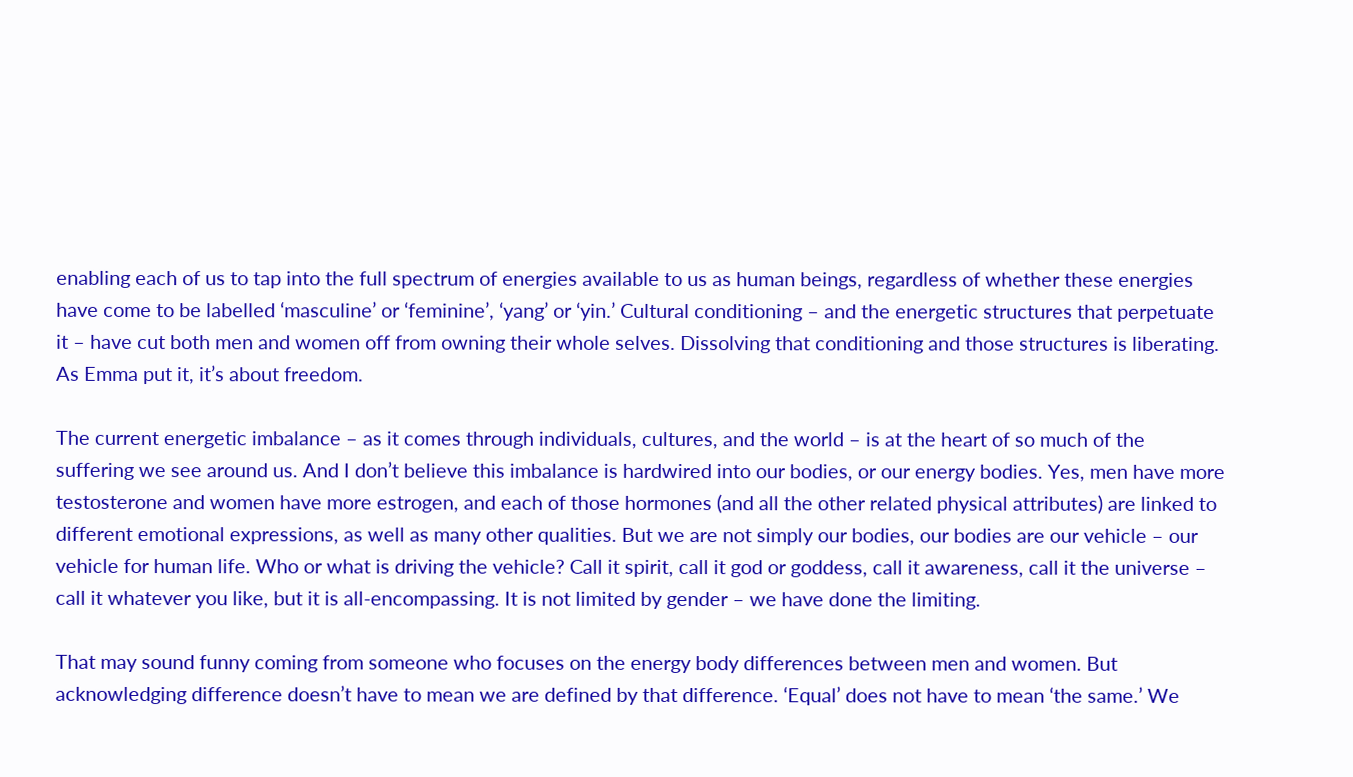enabling each of us to tap into the full spectrum of energies available to us as human beings, regardless of whether these energies have come to be labelled ‘masculine’ or ‘feminine’, ‘yang’ or ‘yin.’ Cultural conditioning – and the energetic structures that perpetuate it – have cut both men and women off from owning their whole selves. Dissolving that conditioning and those structures is liberating. As Emma put it, it’s about freedom.

The current energetic imbalance – as it comes through individuals, cultures, and the world – is at the heart of so much of the suffering we see around us. And I don’t believe this imbalance is hardwired into our bodies, or our energy bodies. Yes, men have more testosterone and women have more estrogen, and each of those hormones (and all the other related physical attributes) are linked to different emotional expressions, as well as many other qualities. But we are not simply our bodies, our bodies are our vehicle – our vehicle for human life. Who or what is driving the vehicle? Call it spirit, call it god or goddess, call it awareness, call it the universe – call it whatever you like, but it is all-encompassing. It is not limited by gender – we have done the limiting.

That may sound funny coming from someone who focuses on the energy body differences between men and women. But acknowledging difference doesn’t have to mean we are defined by that difference. ‘Equal’ does not have to mean ‘the same.’ We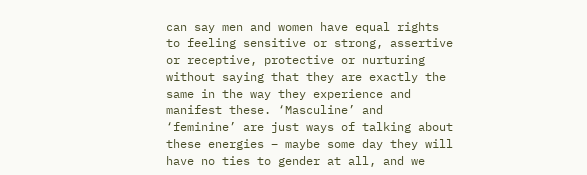can say men and women have equal rights to feeling sensitive or strong, assertive or receptive, protective or nurturing without saying that they are exactly the same in the way they experience and manifest these. ‘Masculine’ and ‘feminine’ are just ways of talking about these energies – maybe some day they will have no ties to gender at all, and we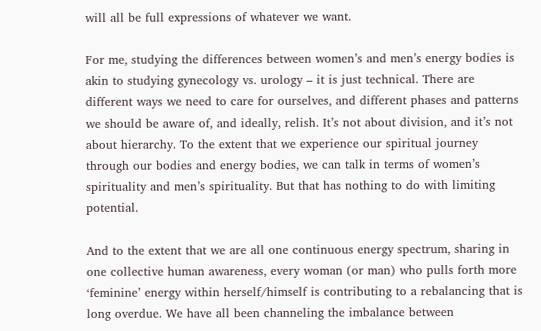will all be full expressions of whatever we want.

For me, studying the differences between women’s and men’s energy bodies is akin to studying gynecology vs. urology – it is just technical. There are different ways we need to care for ourselves, and different phases and patterns we should be aware of, and ideally, relish. It’s not about division, and it’s not about hierarchy. To the extent that we experience our spiritual journey through our bodies and energy bodies, we can talk in terms of women’s spirituality and men’s spirituality. But that has nothing to do with limiting potential.

And to the extent that we are all one continuous energy spectrum, sharing in one collective human awareness, every woman (or man) who pulls forth more ‘feminine’ energy within herself/himself is contributing to a rebalancing that is long overdue. We have all been channeling the imbalance between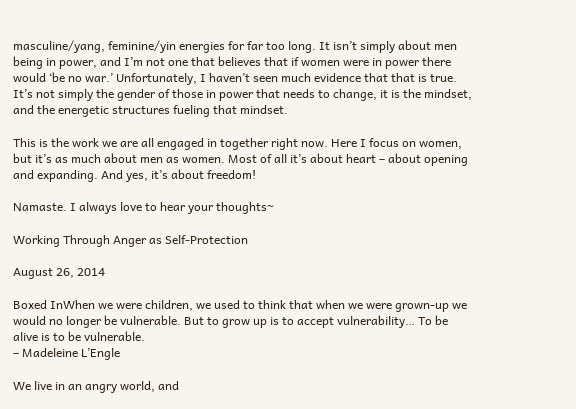masculine/yang, feminine/yin energies for far too long. It isn’t simply about men being in power, and I’m not one that believes that if women were in power there would ‘be no war.’ Unfortunately, I haven’t seen much evidence that that is true. It’s not simply the gender of those in power that needs to change, it is the mindset, and the energetic structures fueling that mindset.

This is the work we are all engaged in together right now. Here I focus on women, but it’s as much about men as women. Most of all it’s about heart – about opening and expanding. And yes, it’s about freedom!

Namaste. I always love to hear your thoughts~

Working Through Anger as Self-Protection

August 26, 2014

Boxed InWhen we were children, we used to think that when we were grown-up we would no longer be vulnerable. But to grow up is to accept vulnerability… To be alive is to be vulnerable.
– Madeleine L’Engle

We live in an angry world, and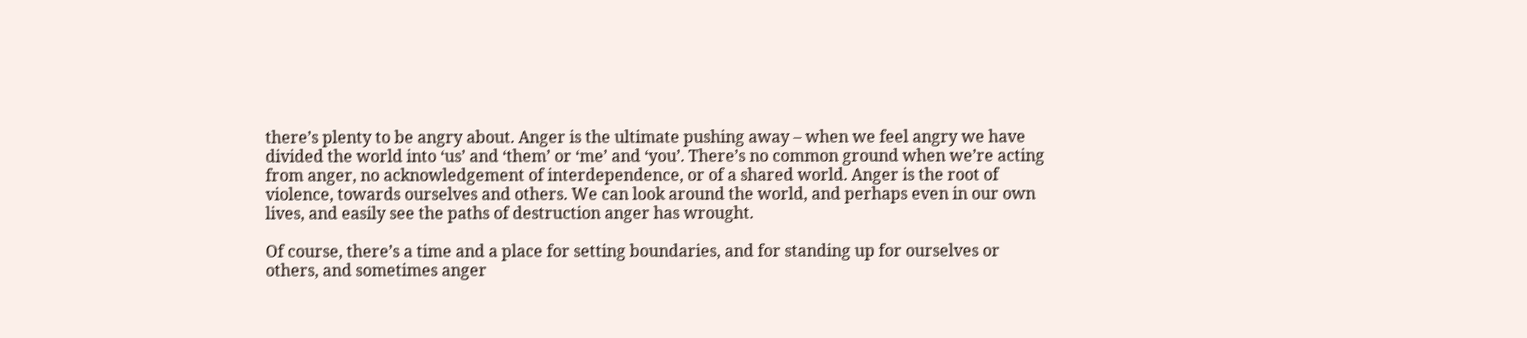there’s plenty to be angry about. Anger is the ultimate pushing away – when we feel angry we have divided the world into ‘us’ and ‘them’ or ‘me’ and ‘you’. There’s no common ground when we’re acting from anger, no acknowledgement of interdependence, or of a shared world. Anger is the root of violence, towards ourselves and others. We can look around the world, and perhaps even in our own lives, and easily see the paths of destruction anger has wrought.

Of course, there’s a time and a place for setting boundaries, and for standing up for ourselves or others, and sometimes anger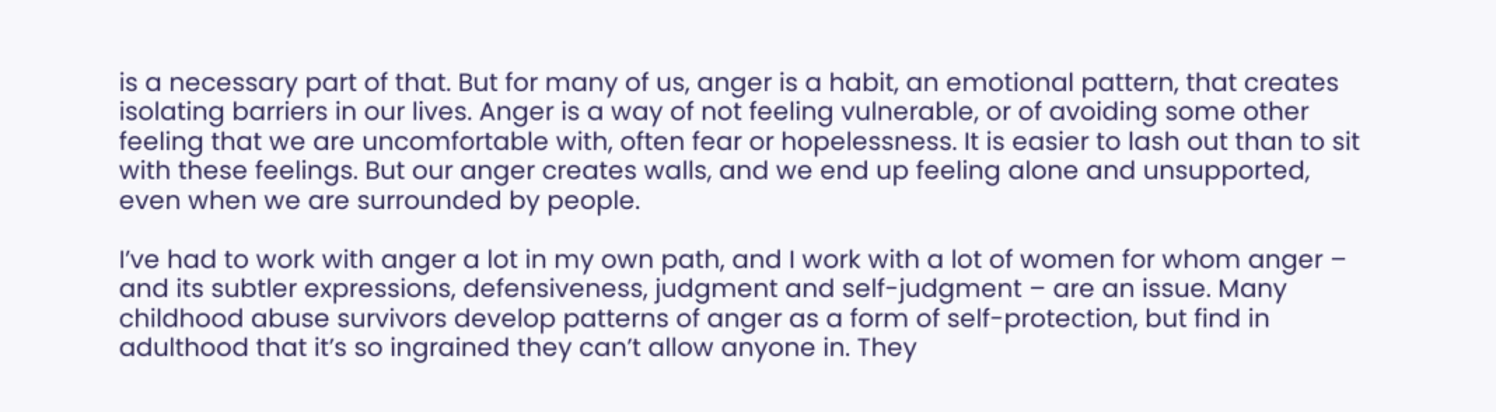is a necessary part of that. But for many of us, anger is a habit, an emotional pattern, that creates isolating barriers in our lives. Anger is a way of not feeling vulnerable, or of avoiding some other feeling that we are uncomfortable with, often fear or hopelessness. It is easier to lash out than to sit with these feelings. But our anger creates walls, and we end up feeling alone and unsupported, even when we are surrounded by people.

I’ve had to work with anger a lot in my own path, and I work with a lot of women for whom anger – and its subtler expressions, defensiveness, judgment and self-judgment – are an issue. Many childhood abuse survivors develop patterns of anger as a form of self-protection, but find in adulthood that it’s so ingrained they can’t allow anyone in. They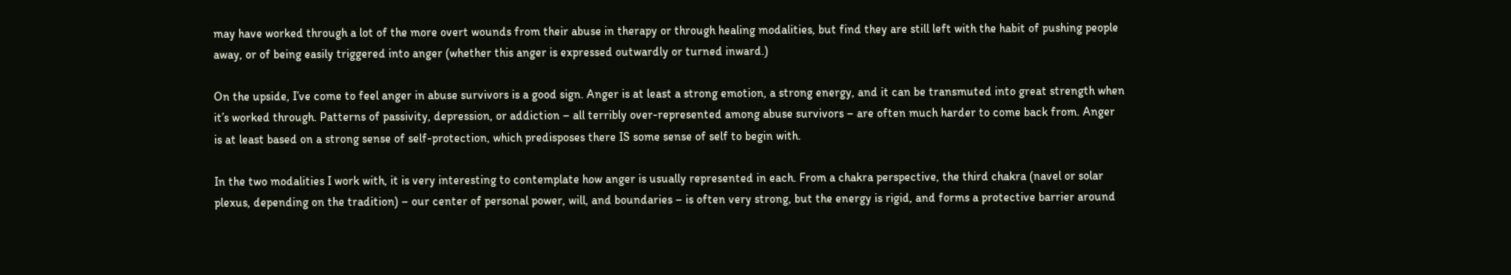may have worked through a lot of the more overt wounds from their abuse in therapy or through healing modalities, but find they are still left with the habit of pushing people away, or of being easily triggered into anger (whether this anger is expressed outwardly or turned inward.)

On the upside, I’ve come to feel anger in abuse survivors is a good sign. Anger is at least a strong emotion, a strong energy, and it can be transmuted into great strength when it’s worked through. Patterns of passivity, depression, or addiction – all terribly over-represented among abuse survivors – are often much harder to come back from. Anger is at least based on a strong sense of self-protection, which predisposes there IS some sense of self to begin with.

In the two modalities I work with, it is very interesting to contemplate how anger is usually represented in each. From a chakra perspective, the third chakra (navel or solar plexus, depending on the tradition) – our center of personal power, will, and boundaries – is often very strong, but the energy is rigid, and forms a protective barrier around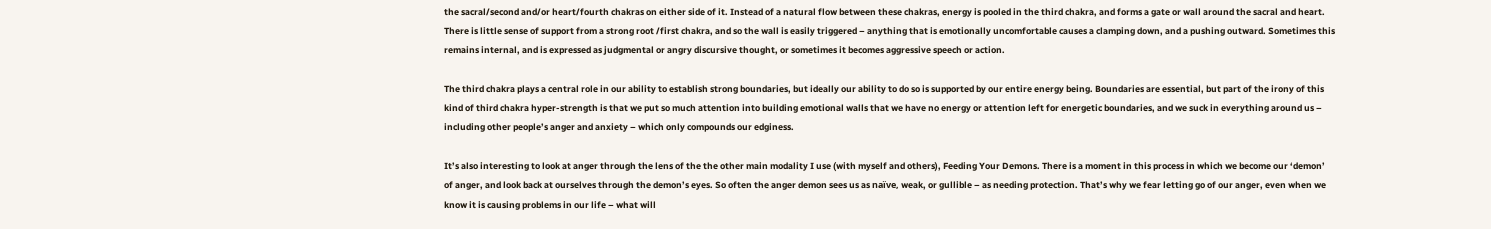the sacral/second and/or heart/fourth chakras on either side of it. Instead of a natural flow between these chakras, energy is pooled in the third chakra, and forms a gate or wall around the sacral and heart. There is little sense of support from a strong root /first chakra, and so the wall is easily triggered – anything that is emotionally uncomfortable causes a clamping down, and a pushing outward. Sometimes this remains internal, and is expressed as judgmental or angry discursive thought, or sometimes it becomes aggressive speech or action.

The third chakra plays a central role in our ability to establish strong boundaries, but ideally our ability to do so is supported by our entire energy being. Boundaries are essential, but part of the irony of this kind of third chakra hyper-strength is that we put so much attention into building emotional walls that we have no energy or attention left for energetic boundaries, and we suck in everything around us – including other people’s anger and anxiety – which only compounds our edginess.

It’s also interesting to look at anger through the lens of the the other main modality I use (with myself and others), Feeding Your Demons. There is a moment in this process in which we become our ‘demon’ of anger, and look back at ourselves through the demon’s eyes. So often the anger demon sees us as naïve, weak, or gullible – as needing protection. That’s why we fear letting go of our anger, even when we know it is causing problems in our life – what will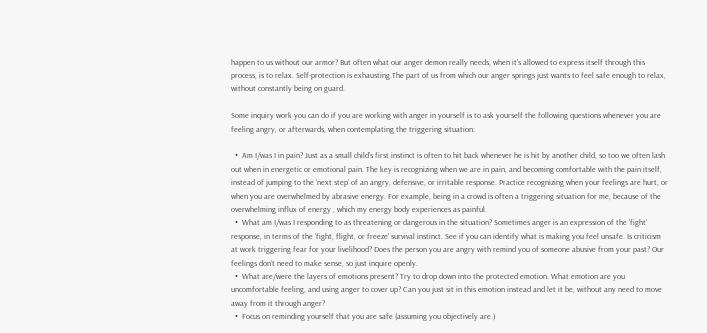happen to us without our armor? But often what our anger demon really needs, when it’s allowed to express itself through this process, is to relax. Self-protection is exhausting.The part of us from which our anger springs just wants to feel safe enough to relax, without constantly being on guard.

Some inquiry work you can do if you are working with anger in yourself is to ask yourself the following questions whenever you are feeling angry, or afterwards, when contemplating the triggering situation:

  •  Am I/was I in pain? Just as a small child’s first instinct is often to hit back whenever he is hit by another child, so too we often lash out when in energetic or emotional pain. The key is recognizing when we are in pain, and becoming comfortable with the pain itself, instead of jumping to the ‘next step’ of an angry, defensive, or irritable response. Practice recognizing when your feelings are hurt, or when you are overwhelmed by abrasive energy. For example, being in a crowd is often a triggering situation for me, because of the overwhelming influx of energy , which my energy body experiences as painful.
  •  What am I/was I responding to as threatening or dangerous in the situation? Sometimes anger is an expression of the ‘fight’ response, in terms of the ‘fight, flight, or freeze’ survival instinct. See if you can identify what is making you feel unsafe. Is criticism at work triggering fear for your livelihood? Does the person you are angry with remind you of someone abusive from your past? Our feelings don’t need to make sense, so just inquire openly.
  •  What are/were the layers of emotions present? Try to drop down into the protected emotion. What emotion are you uncomfortable feeling, and using anger to cover up? Can you just sit in this emotion instead and let it be, without any need to move away from it through anger?
  •  Focus on reminding yourself that you are safe (assuming you objectively are.)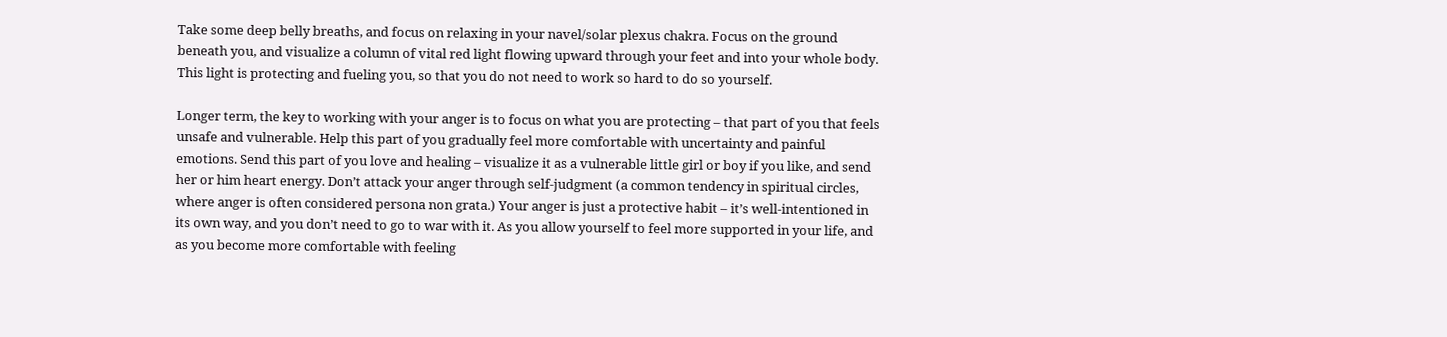Take some deep belly breaths, and focus on relaxing in your navel/solar plexus chakra. Focus on the ground beneath you, and visualize a column of vital red light flowing upward through your feet and into your whole body. This light is protecting and fueling you, so that you do not need to work so hard to do so yourself.

Longer term, the key to working with your anger is to focus on what you are protecting – that part of you that feels unsafe and vulnerable. Help this part of you gradually feel more comfortable with uncertainty and painful emotions. Send this part of you love and healing – visualize it as a vulnerable little girl or boy if you like, and send her or him heart energy. Don’t attack your anger through self-judgment (a common tendency in spiritual circles, where anger is often considered persona non grata.) Your anger is just a protective habit – it’s well-intentioned in its own way, and you don’t need to go to war with it. As you allow yourself to feel more supported in your life, and as you become more comfortable with feeling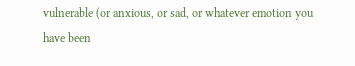vulnerable (or anxious, or sad, or whatever emotion you have been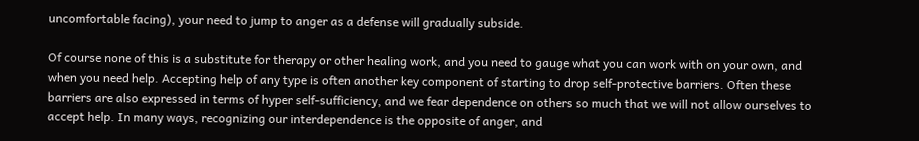uncomfortable facing), your need to jump to anger as a defense will gradually subside.

Of course none of this is a substitute for therapy or other healing work, and you need to gauge what you can work with on your own, and when you need help. Accepting help of any type is often another key component of starting to drop self-protective barriers. Often these barriers are also expressed in terms of hyper self-sufficiency, and we fear dependence on others so much that we will not allow ourselves to accept help. In many ways, recognizing our interdependence is the opposite of anger, and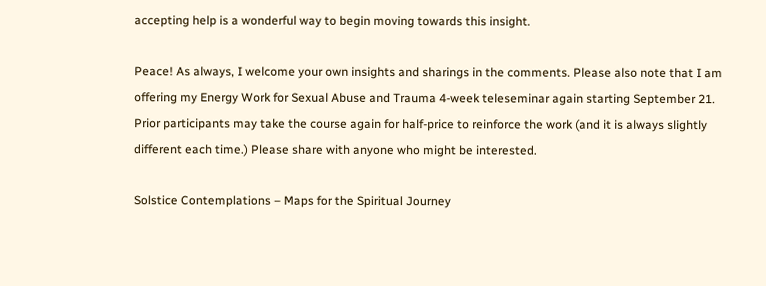accepting help is a wonderful way to begin moving towards this insight.

Peace! As always, I welcome your own insights and sharings in the comments. Please also note that I am offering my Energy Work for Sexual Abuse and Trauma 4-week teleseminar again starting September 21. Prior participants may take the course again for half-price to reinforce the work (and it is always slightly different each time.) Please share with anyone who might be interested.

Solstice Contemplations – Maps for the Spiritual Journey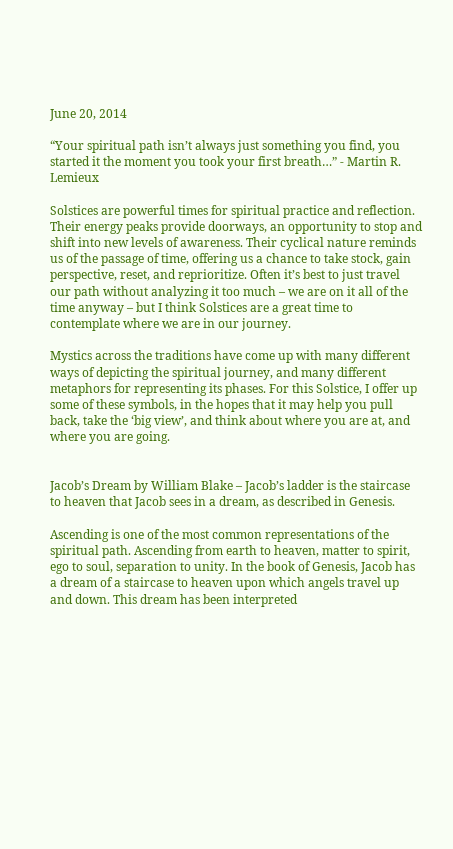June 20, 2014

“Your spiritual path isn’t always just something you find, you started it the moment you took your first breath…” - Martin R. Lemieux

Solstices are powerful times for spiritual practice and reflection. Their energy peaks provide doorways, an opportunity to stop and shift into new levels of awareness. Their cyclical nature reminds us of the passage of time, offering us a chance to take stock, gain perspective, reset, and reprioritize. Often it’s best to just travel our path without analyzing it too much – we are on it all of the time anyway – but I think Solstices are a great time to contemplate where we are in our journey.

Mystics across the traditions have come up with many different ways of depicting the spiritual journey, and many different metaphors for representing its phases. For this Solstice, I offer up some of these symbols, in the hopes that it may help you pull back, take the ‘big view’, and think about where you are at, and where you are going.


Jacob’s Dream by William Blake – Jacob’s ladder is the staircase to heaven that Jacob sees in a dream, as described in Genesis.

Ascending is one of the most common representations of the spiritual path. Ascending from earth to heaven, matter to spirit, ego to soul, separation to unity. In the book of Genesis, Jacob has a dream of a staircase to heaven upon which angels travel up and down. This dream has been interpreted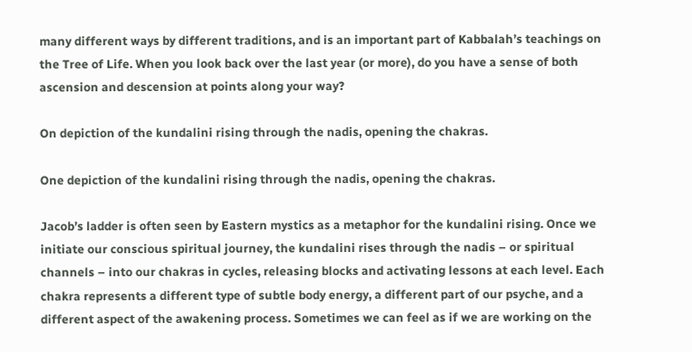many different ways by different traditions, and is an important part of Kabbalah’s teachings on the Tree of Life. When you look back over the last year (or more), do you have a sense of both ascension and descension at points along your way?

On depiction of the kundalini rising through the nadis, opening the chakras.

One depiction of the kundalini rising through the nadis, opening the chakras.

Jacob’s ladder is often seen by Eastern mystics as a metaphor for the kundalini rising. Once we initiate our conscious spiritual journey, the kundalini rises through the nadis – or spiritual channels – into our chakras in cycles, releasing blocks and activating lessons at each level. Each chakra represents a different type of subtle body energy, a different part of our psyche, and a different aspect of the awakening process. Sometimes we can feel as if we are working on the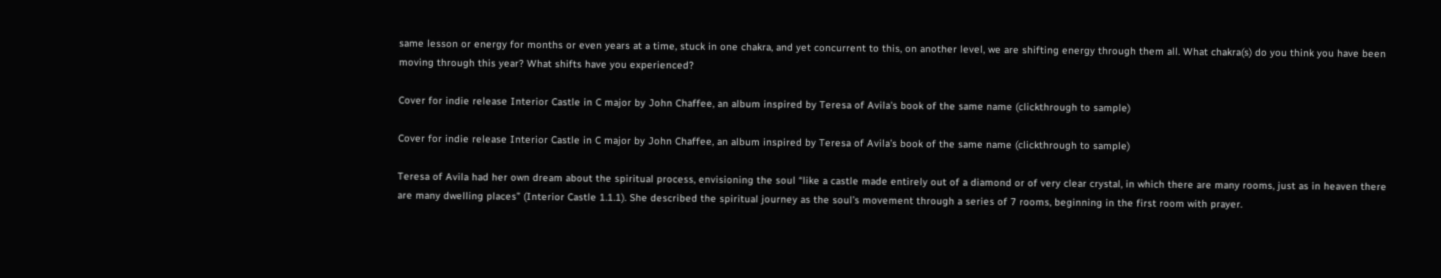same lesson or energy for months or even years at a time, stuck in one chakra, and yet concurrent to this, on another level, we are shifting energy through them all. What chakra(s) do you think you have been moving through this year? What shifts have you experienced?

Cover for indie release Interior Castle in C major by John Chaffee, an album inspired by Teresa of Avila's book of the same name (clickthrough to sample)

Cover for indie release Interior Castle in C major by John Chaffee, an album inspired by Teresa of Avila’s book of the same name (clickthrough to sample)

Teresa of Avila had her own dream about the spiritual process, envisioning the soul “like a castle made entirely out of a diamond or of very clear crystal, in which there are many rooms, just as in heaven there are many dwelling places” (Interior Castle 1.1.1). She described the spiritual journey as the soul’s movement through a series of 7 rooms, beginning in the first room with prayer.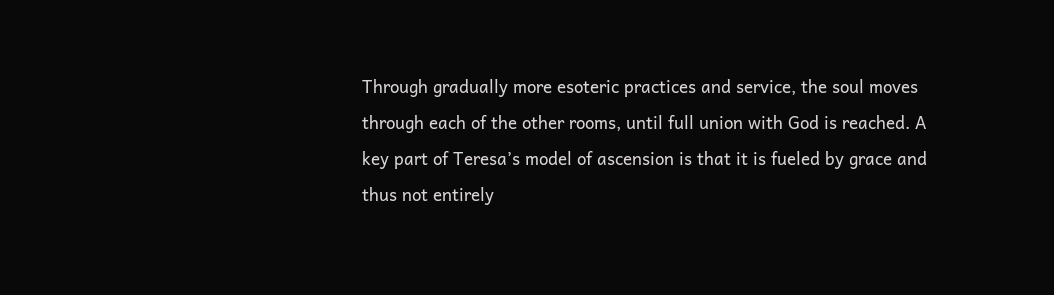Through gradually more esoteric practices and service, the soul moves through each of the other rooms, until full union with God is reached. A key part of Teresa’s model of ascension is that it is fueled by grace and thus not entirely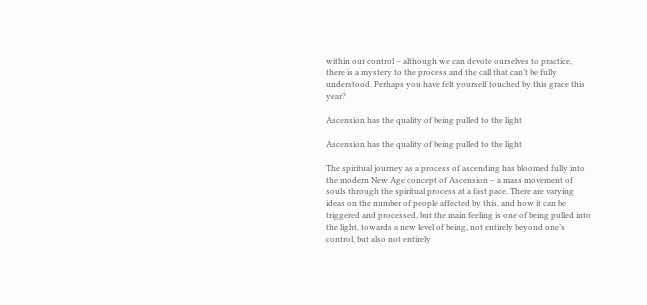within our control – although we can devote ourselves to practice, there is a mystery to the process and the call that can’t be fully understood. Perhaps you have felt yourself touched by this grace this year?

Ascension has the quality of being pulled to the light

Ascension has the quality of being pulled to the light

The spiritual journey as a process of ascending has bloomed fully into the modern New Age concept of Ascension – a mass movement of souls through the spiritual process at a fast pace. There are varying ideas on the number of people affected by this, and how it can be triggered and processed, but the main feeling is one of being pulled into the light, towards a new level of being, not entirely beyond one’s control, but also not entirely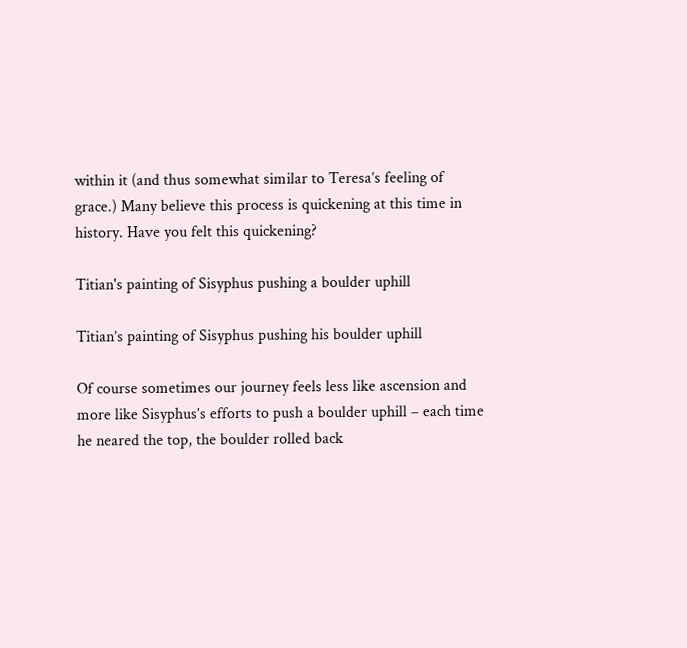within it (and thus somewhat similar to Teresa’s feeling of grace.) Many believe this process is quickening at this time in history. Have you felt this quickening?

Titian's painting of Sisyphus pushing a boulder uphill

Titian’s painting of Sisyphus pushing his boulder uphill

Of course sometimes our journey feels less like ascension and more like Sisyphus’s efforts to push a boulder uphill – each time he neared the top, the boulder rolled back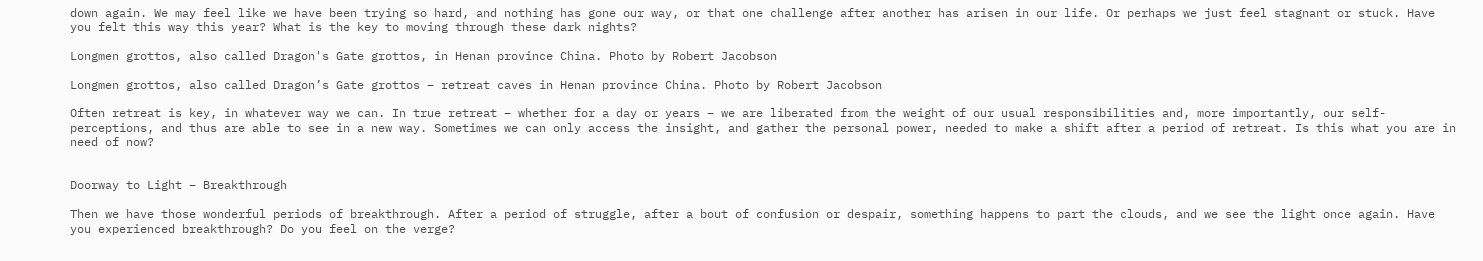down again. We may feel like we have been trying so hard, and nothing has gone our way, or that one challenge after another has arisen in our life. Or perhaps we just feel stagnant or stuck. Have you felt this way this year? What is the key to moving through these dark nights?

Longmen grottos, also called Dragon's Gate grottos, in Henan province China. Photo by Robert Jacobson

Longmen grottos, also called Dragon’s Gate grottos – retreat caves in Henan province China. Photo by Robert Jacobson

Often retreat is key, in whatever way we can. In true retreat – whether for a day or years – we are liberated from the weight of our usual responsibilities and, more importantly, our self-perceptions, and thus are able to see in a new way. Sometimes we can only access the insight, and gather the personal power, needed to make a shift after a period of retreat. Is this what you are in need of now?


Doorway to Light – Breakthrough

Then we have those wonderful periods of breakthrough. After a period of struggle, after a bout of confusion or despair, something happens to part the clouds, and we see the light once again. Have you experienced breakthrough? Do you feel on the verge?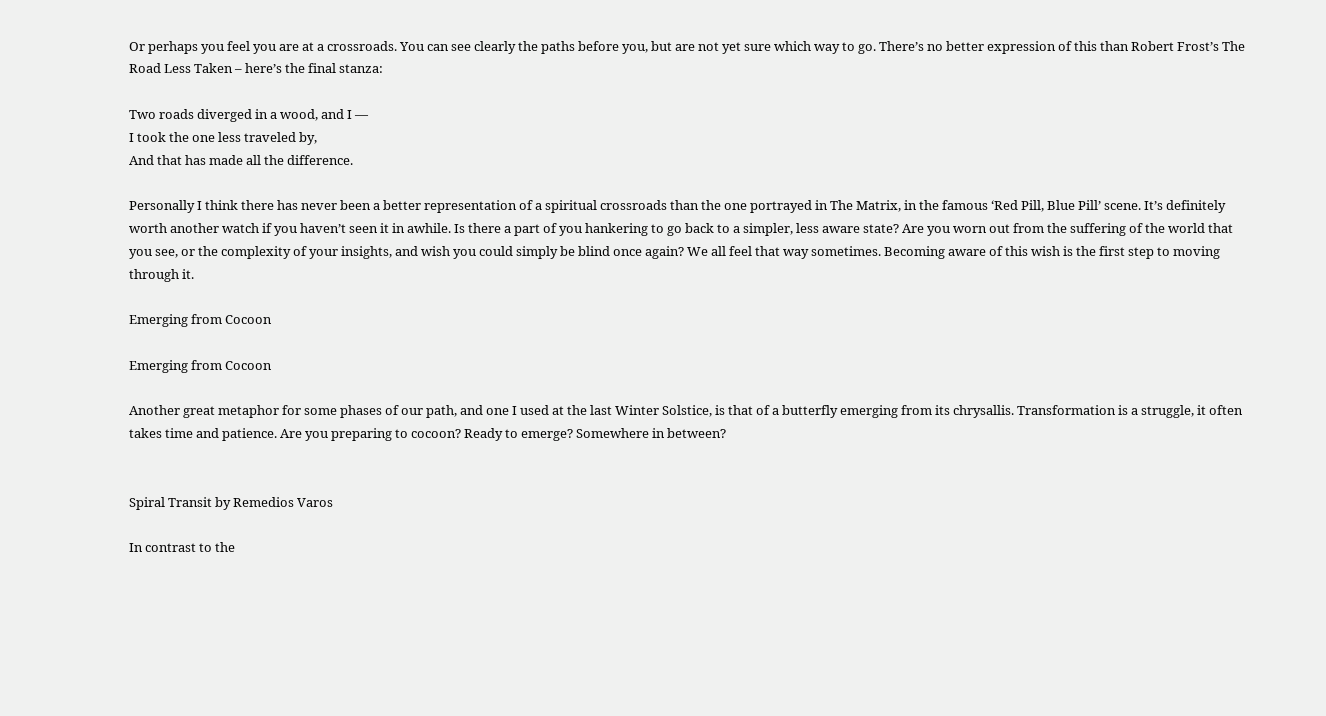Or perhaps you feel you are at a crossroads. You can see clearly the paths before you, but are not yet sure which way to go. There’s no better expression of this than Robert Frost’s The Road Less Taken – here’s the final stanza:

Two roads diverged in a wood, and I —
I took the one less traveled by,
And that has made all the difference.

Personally I think there has never been a better representation of a spiritual crossroads than the one portrayed in The Matrix, in the famous ‘Red Pill, Blue Pill’ scene. It’s definitely worth another watch if you haven’t seen it in awhile. Is there a part of you hankering to go back to a simpler, less aware state? Are you worn out from the suffering of the world that you see, or the complexity of your insights, and wish you could simply be blind once again? We all feel that way sometimes. Becoming aware of this wish is the first step to moving through it.

Emerging from Cocoon

Emerging from Cocoon

Another great metaphor for some phases of our path, and one I used at the last Winter Solstice, is that of a butterfly emerging from its chrysallis. Transformation is a struggle, it often takes time and patience. Are you preparing to cocoon? Ready to emerge? Somewhere in between?


Spiral Transit by Remedios Varos

In contrast to the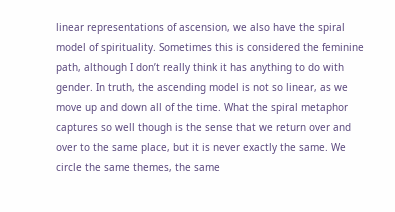linear representations of ascension, we also have the spiral model of spirituality. Sometimes this is considered the feminine path, although I don’t really think it has anything to do with gender. In truth, the ascending model is not so linear, as we move up and down all of the time. What the spiral metaphor captures so well though is the sense that we return over and over to the same place, but it is never exactly the same. We circle the same themes, the same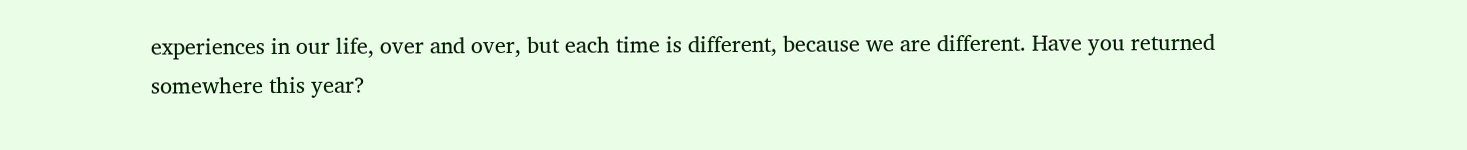experiences in our life, over and over, but each time is different, because we are different. Have you returned somewhere this year?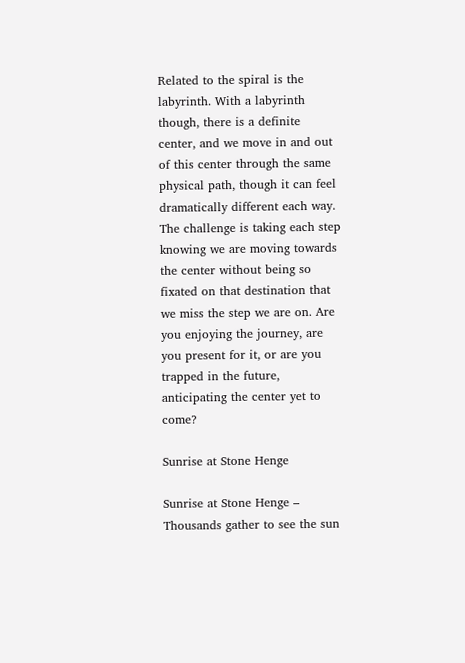Related to the spiral is the labyrinth. With a labyrinth though, there is a definite center, and we move in and out of this center through the same physical path, though it can feel dramatically different each way. The challenge is taking each step knowing we are moving towards the center without being so fixated on that destination that we miss the step we are on. Are you enjoying the journey, are you present for it, or are you trapped in the future, anticipating the center yet to come?

Sunrise at Stone Henge

Sunrise at Stone Henge – Thousands gather to see the sun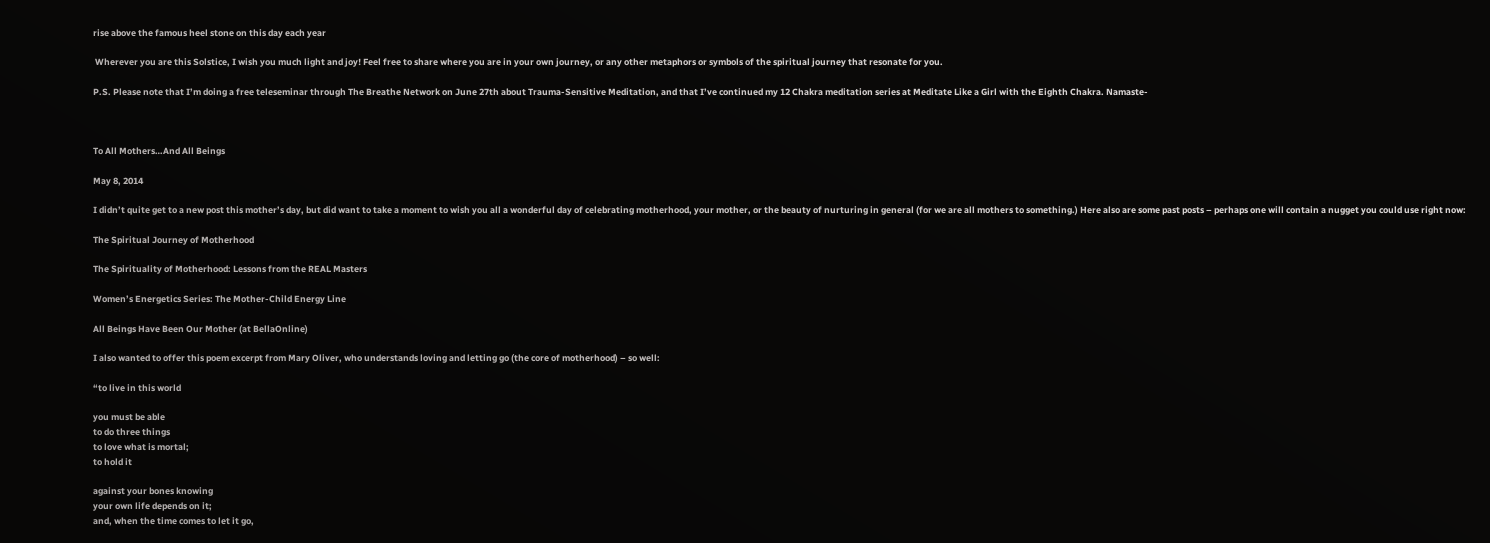rise above the famous heel stone on this day each year

 Wherever you are this Solstice, I wish you much light and joy! Feel free to share where you are in your own journey, or any other metaphors or symbols of the spiritual journey that resonate for you.

P.S. Please note that I’m doing a free teleseminar through The Breathe Network on June 27th about Trauma-Sensitive Meditation, and that I’ve continued my 12 Chakra meditation series at Meditate Like a Girl with the Eighth Chakra. Namaste-



To All Mothers…And All Beings

May 8, 2014

I didn’t quite get to a new post this mother’s day, but did want to take a moment to wish you all a wonderful day of celebrating motherhood, your mother, or the beauty of nurturing in general (for we are all mothers to something.) Here also are some past posts – perhaps one will contain a nugget you could use right now:

The Spiritual Journey of Motherhood

The Spirituality of Motherhood: Lessons from the REAL Masters

Women’s Energetics Series: The Mother-Child Energy Line

All Beings Have Been Our Mother (at BellaOnline)

I also wanted to offer this poem excerpt from Mary Oliver, who understands loving and letting go (the core of motherhood) – so well:

“to live in this world

you must be able
to do three things
to love what is mortal;
to hold it

against your bones knowing
your own life depends on it;
and, when the time comes to let it go,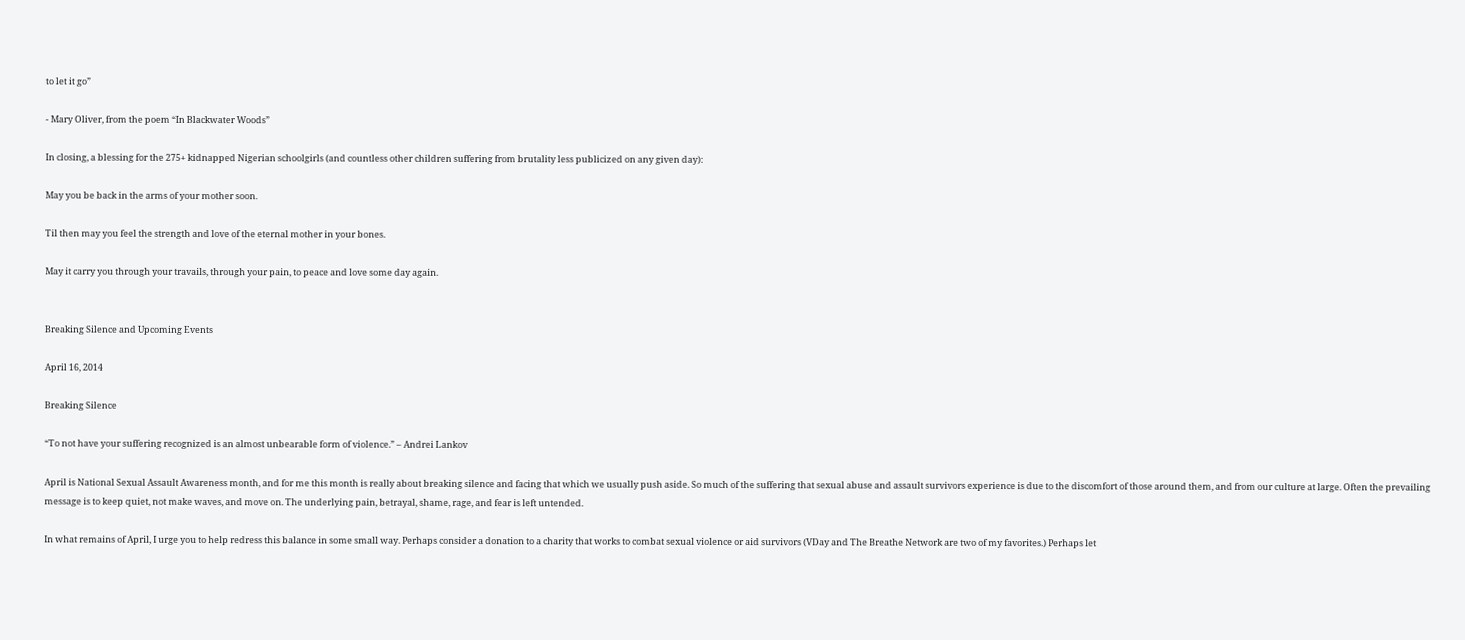to let it go”

- Mary Oliver, from the poem “In Blackwater Woods”

In closing, a blessing for the 275+ kidnapped Nigerian schoolgirls (and countless other children suffering from brutality less publicized on any given day):

May you be back in the arms of your mother soon.

Til then may you feel the strength and love of the eternal mother in your bones.

May it carry you through your travails, through your pain, to peace and love some day again.


Breaking Silence and Upcoming Events

April 16, 2014

Breaking Silence

“To not have your suffering recognized is an almost unbearable form of violence.” – Andrei Lankov

April is National Sexual Assault Awareness month, and for me this month is really about breaking silence and facing that which we usually push aside. So much of the suffering that sexual abuse and assault survivors experience is due to the discomfort of those around them, and from our culture at large. Often the prevailing message is to keep quiet, not make waves, and move on. The underlying pain, betrayal, shame, rage, and fear is left untended.

In what remains of April, I urge you to help redress this balance in some small way. Perhaps consider a donation to a charity that works to combat sexual violence or aid survivors (VDay and The Breathe Network are two of my favorites.) Perhaps let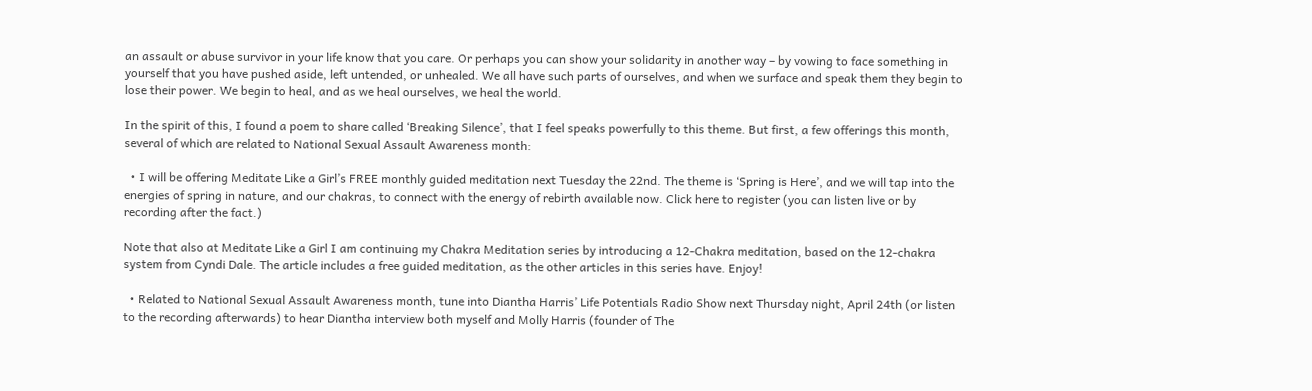an assault or abuse survivor in your life know that you care. Or perhaps you can show your solidarity in another way – by vowing to face something in yourself that you have pushed aside, left untended, or unhealed. We all have such parts of ourselves, and when we surface and speak them they begin to lose their power. We begin to heal, and as we heal ourselves, we heal the world.

In the spirit of this, I found a poem to share called ‘Breaking Silence’, that I feel speaks powerfully to this theme. But first, a few offerings this month, several of which are related to National Sexual Assault Awareness month:

  • I will be offering Meditate Like a Girl’s FREE monthly guided meditation next Tuesday the 22nd. The theme is ‘Spring is Here’, and we will tap into the energies of spring in nature, and our chakras, to connect with the energy of rebirth available now. Click here to register (you can listen live or by recording after the fact.)

Note that also at Meditate Like a Girl I am continuing my Chakra Meditation series by introducing a 12-Chakra meditation, based on the 12-chakra system from Cyndi Dale. The article includes a free guided meditation, as the other articles in this series have. Enjoy!

  • Related to National Sexual Assault Awareness month, tune into Diantha Harris’ Life Potentials Radio Show next Thursday night, April 24th (or listen to the recording afterwards) to hear Diantha interview both myself and Molly Harris (founder of The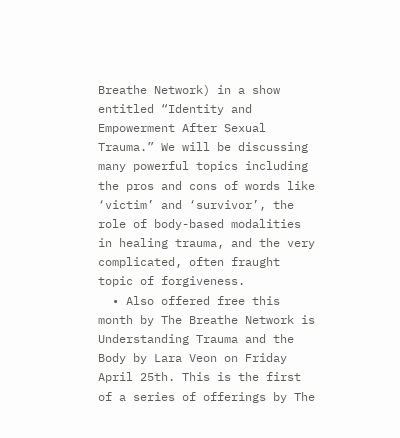Breathe Network) in a show entitled “Identity and Empowerment After Sexual Trauma.” We will be discussing many powerful topics including the pros and cons of words like ‘victim’ and ‘survivor’, the role of body-based modalities in healing trauma, and the very complicated, often fraught topic of forgiveness.
  • Also offered free this month by The Breathe Network is Understanding Trauma and the Body by Lara Veon on Friday April 25th. This is the first of a series of offerings by The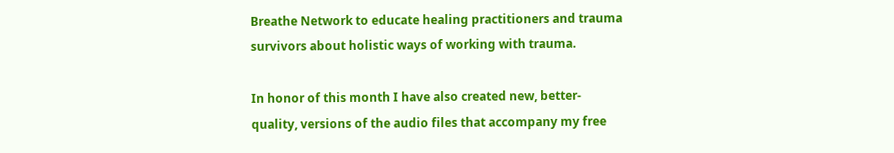Breathe Network to educate healing practitioners and trauma survivors about holistic ways of working with trauma.

In honor of this month I have also created new, better-quality, versions of the audio files that accompany my free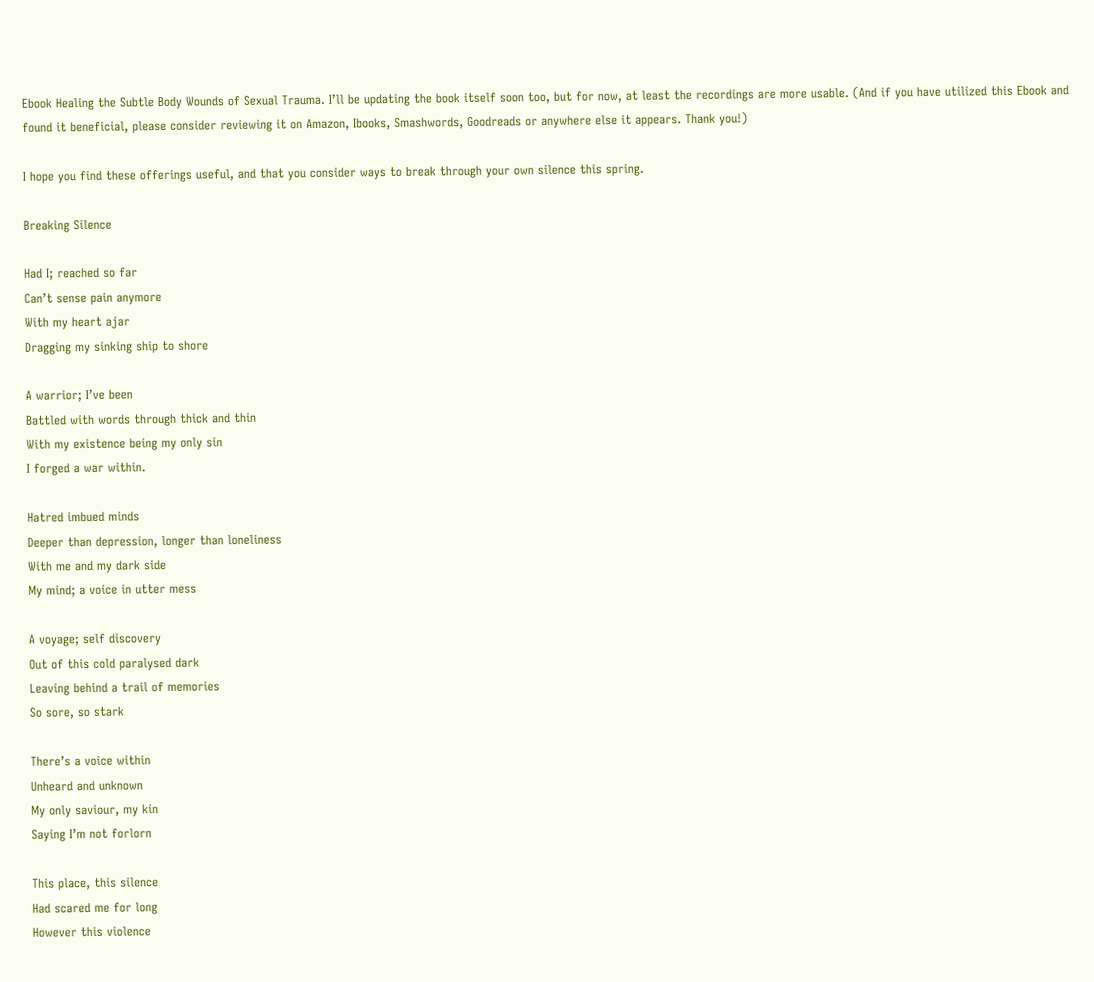Ebook Healing the Subtle Body Wounds of Sexual Trauma. I’ll be updating the book itself soon too, but for now, at least the recordings are more usable. (And if you have utilized this Ebook and found it beneficial, please consider reviewing it on Amazon, Ibooks, Smashwords, Goodreads or anywhere else it appears. Thank you!)

I hope you find these offerings useful, and that you consider ways to break through your own silence this spring.

Breaking Silence

Had I; reached so far
Can’t sense pain anymore
With my heart ajar
Dragging my sinking ship to shore

A warrior; I’ve been
Battled with words through thick and thin
With my existence being my only sin
I forged a war within.

Hatred imbued minds
Deeper than depression, longer than loneliness
With me and my dark side
My mind; a voice in utter mess

A voyage; self discovery
Out of this cold paralysed dark
Leaving behind a trail of memories
So sore, so stark

There’s a voice within
Unheard and unknown
My only saviour, my kin
Saying I’m not forlorn

This place, this silence
Had scared me for long
However this violence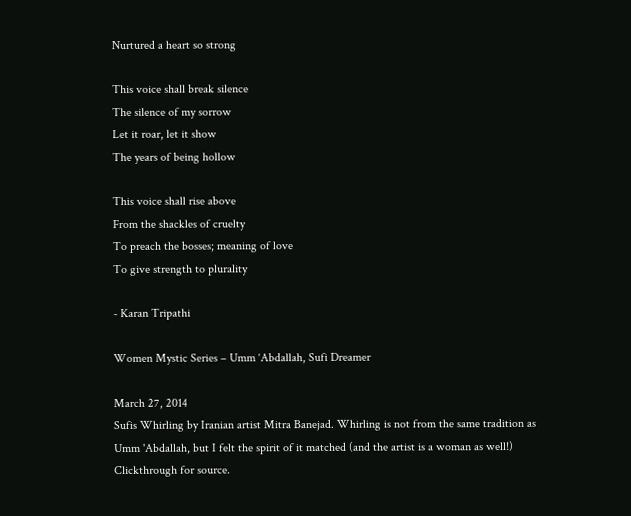Nurtured a heart so strong

This voice shall break silence
The silence of my sorrow
Let it roar, let it show
The years of being hollow

This voice shall rise above
From the shackles of cruelty
To preach the bosses; meaning of love
To give strength to plurality

- Karan Tripathi

Women Mystic Series – Umm ‘Abdallah, Sufi Dreamer

March 27, 2014
Sufis Whirling by Iranian artist Mitra Banejad. Whirling is not from the same tradition as Umm 'Abdallah, but I felt the spirit of it matched (and the artist is a woman as well!)  Clickthrough for source.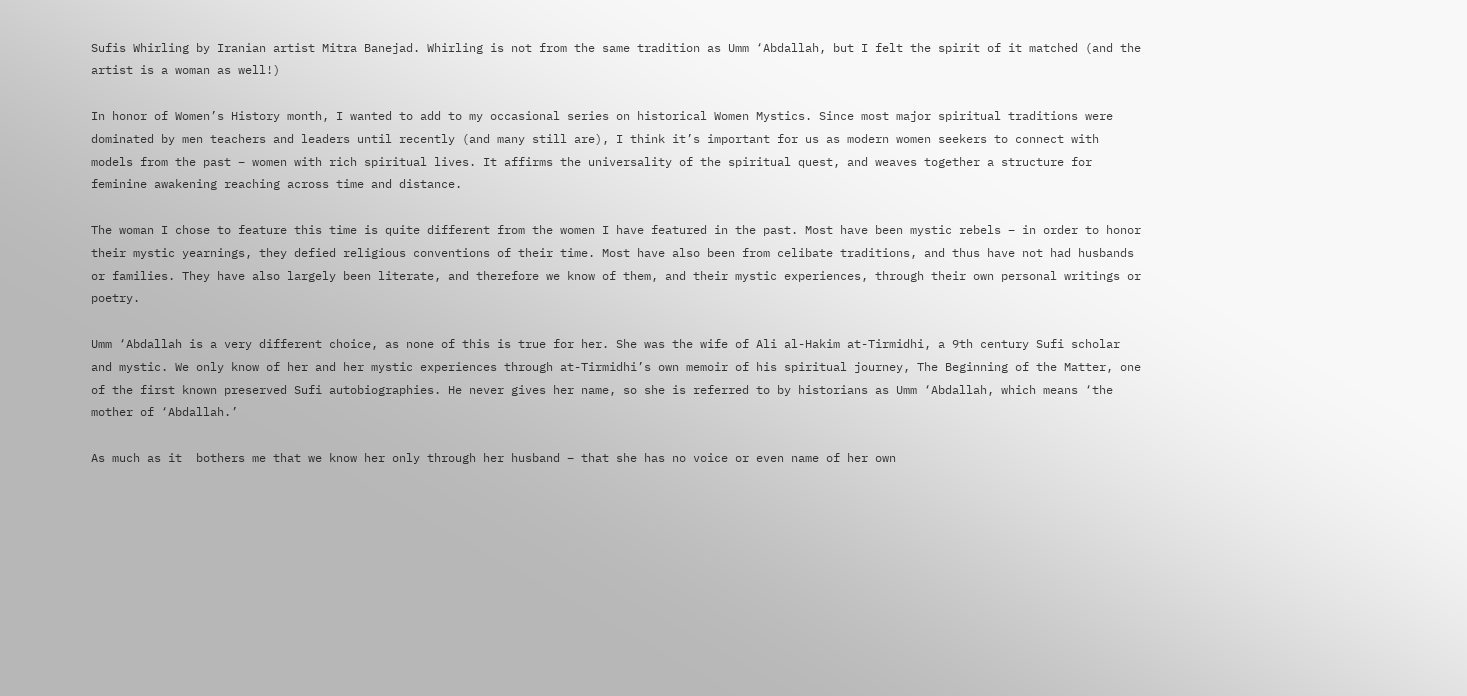Sufis Whirling by Iranian artist Mitra Banejad. Whirling is not from the same tradition as Umm ‘Abdallah, but I felt the spirit of it matched (and the artist is a woman as well!)

In honor of Women’s History month, I wanted to add to my occasional series on historical Women Mystics. Since most major spiritual traditions were dominated by men teachers and leaders until recently (and many still are), I think it’s important for us as modern women seekers to connect with models from the past – women with rich spiritual lives. It affirms the universality of the spiritual quest, and weaves together a structure for feminine awakening reaching across time and distance.

The woman I chose to feature this time is quite different from the women I have featured in the past. Most have been mystic rebels – in order to honor their mystic yearnings, they defied religious conventions of their time. Most have also been from celibate traditions, and thus have not had husbands or families. They have also largely been literate, and therefore we know of them, and their mystic experiences, through their own personal writings or poetry.

Umm ‘Abdallah is a very different choice, as none of this is true for her. She was the wife of Ali al-Hakim at-Tirmidhi, a 9th century Sufi scholar and mystic. We only know of her and her mystic experiences through at-Tirmidhi’s own memoir of his spiritual journey, The Beginning of the Matter, one of the first known preserved Sufi autobiographies. He never gives her name, so she is referred to by historians as Umm ‘Abdallah, which means ‘the mother of ‘Abdallah.’

As much as it  bothers me that we know her only through her husband – that she has no voice or even name of her own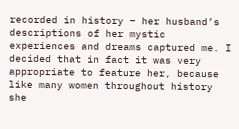recorded in history – her husband’s descriptions of her mystic experiences and dreams captured me. I decided that in fact it was very appropriate to feature her, because like many women throughout history she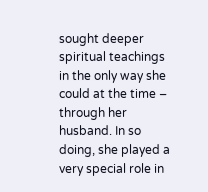sought deeper spiritual teachings in the only way she could at the time – through her husband. In so doing, she played a very special role in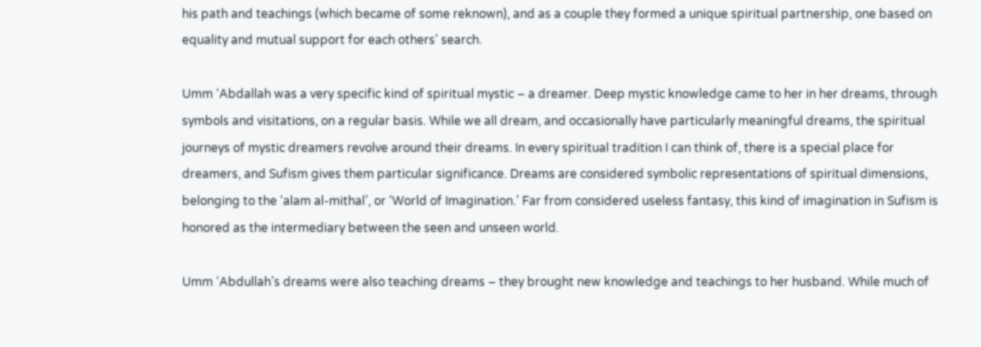his path and teachings (which became of some reknown), and as a couple they formed a unique spiritual partnership, one based on equality and mutual support for each others’ search.

Umm ‘Abdallah was a very specific kind of spiritual mystic – a dreamer. Deep mystic knowledge came to her in her dreams, through symbols and visitations, on a regular basis. While we all dream, and occasionally have particularly meaningful dreams, the spiritual journeys of mystic dreamers revolve around their dreams. In every spiritual tradition I can think of, there is a special place for dreamers, and Sufism gives them particular significance. Dreams are considered symbolic representations of spiritual dimensions, belonging to the ‘alam al-mithal’, or ‘World of Imagination.’ Far from considered useless fantasy, this kind of imagination in Sufism is honored as the intermediary between the seen and unseen world.

Umm ‘Abdullah’s dreams were also teaching dreams – they brought new knowledge and teachings to her husband. While much of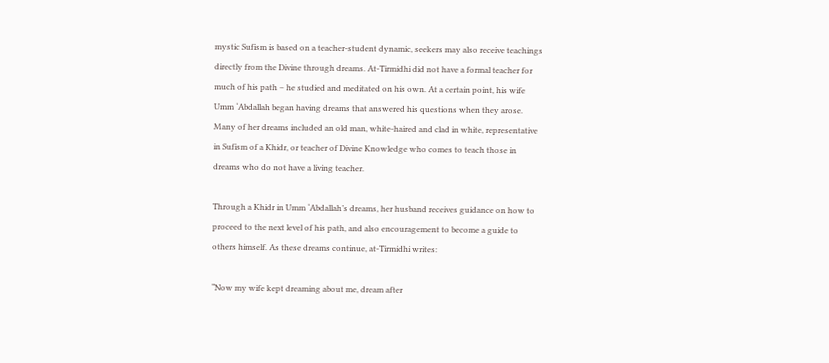mystic Sufism is based on a teacher-student dynamic, seekers may also receive teachings directly from the Divine through dreams. At-Tirmidhi did not have a formal teacher for much of his path – he studied and meditated on his own. At a certain point, his wife Umm ‘Abdallah began having dreams that answered his questions when they arose. Many of her dreams included an old man, white-haired and clad in white, representative in Sufism of a Khidr, or teacher of Divine Knowledge who comes to teach those in dreams who do not have a living teacher.

Through a Khidr in Umm ‘Abdallah’s dreams, her husband receives guidance on how to proceed to the next level of his path, and also encouragement to become a guide to others himself. As these dreams continue, at-Tirmidhi writes:

“Now my wife kept dreaming about me, dream after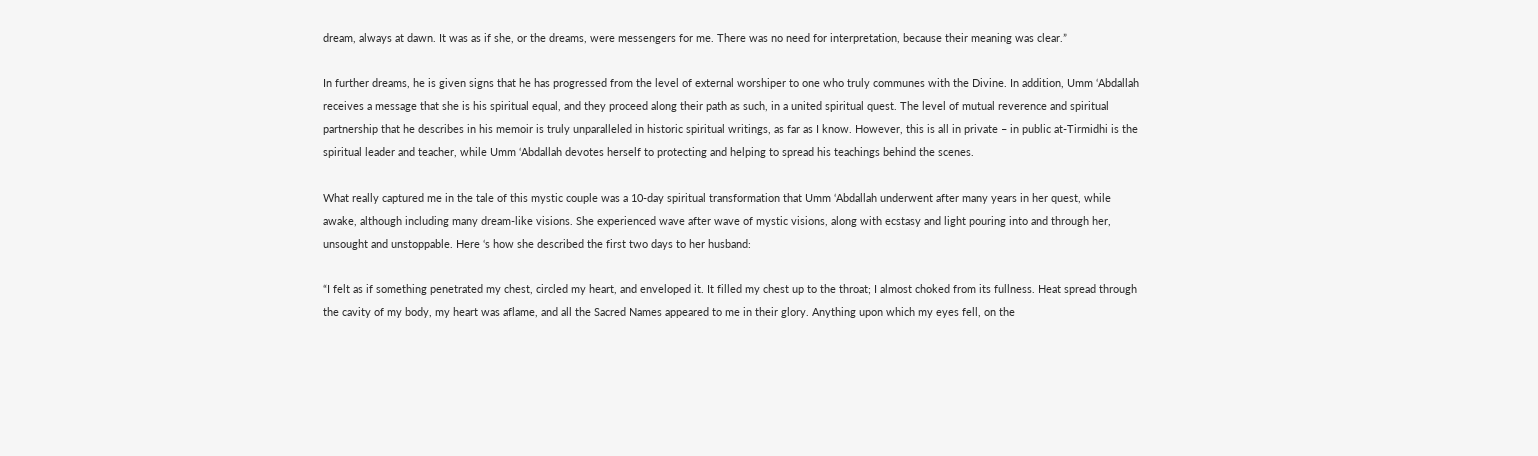dream, always at dawn. It was as if she, or the dreams, were messengers for me. There was no need for interpretation, because their meaning was clear.”

In further dreams, he is given signs that he has progressed from the level of external worshiper to one who truly communes with the Divine. In addition, Umm ‘Abdallah receives a message that she is his spiritual equal, and they proceed along their path as such, in a united spiritual quest. The level of mutual reverence and spiritual partnership that he describes in his memoir is truly unparalleled in historic spiritual writings, as far as I know. However, this is all in private – in public at-Tirmidhi is the spiritual leader and teacher, while Umm ‘Abdallah devotes herself to protecting and helping to spread his teachings behind the scenes.

What really captured me in the tale of this mystic couple was a 10-day spiritual transformation that Umm ‘Abdallah underwent after many years in her quest, while awake, although including many dream-like visions. She experienced wave after wave of mystic visions, along with ecstasy and light pouring into and through her, unsought and unstoppable. Here ‘s how she described the first two days to her husband:

“I felt as if something penetrated my chest, circled my heart, and enveloped it. It filled my chest up to the throat; I almost choked from its fullness. Heat spread through the cavity of my body, my heart was aflame, and all the Sacred Names appeared to me in their glory. Anything upon which my eyes fell, on the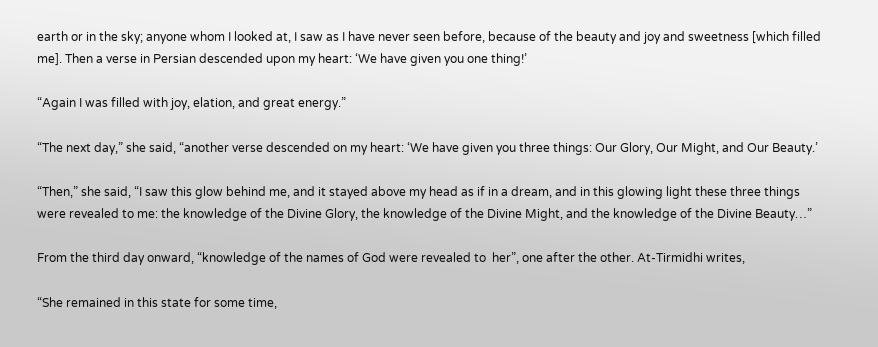earth or in the sky; anyone whom I looked at, I saw as I have never seen before, because of the beauty and joy and sweetness [which filled me]. Then a verse in Persian descended upon my heart: ‘We have given you one thing!’

“Again I was filled with joy, elation, and great energy.”

“The next day,” she said, “another verse descended on my heart: ‘We have given you three things: Our Glory, Our Might, and Our Beauty.’

“Then,” she said, “I saw this glow behind me, and it stayed above my head as if in a dream, and in this glowing light these three things were revealed to me: the knowledge of the Divine Glory, the knowledge of the Divine Might, and the knowledge of the Divine Beauty…”

From the third day onward, “knowledge of the names of God were revealed to  her”, one after the other. At-Tirmidhi writes,

“She remained in this state for some time,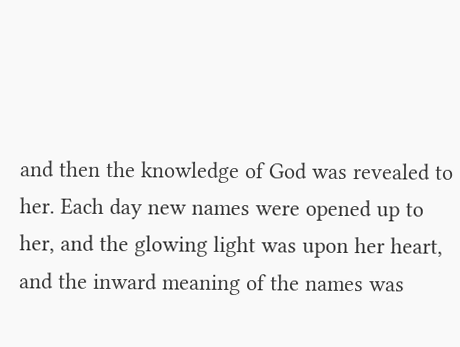and then the knowledge of God was revealed to her. Each day new names were opened up to her, and the glowing light was upon her heart, and the inward meaning of the names was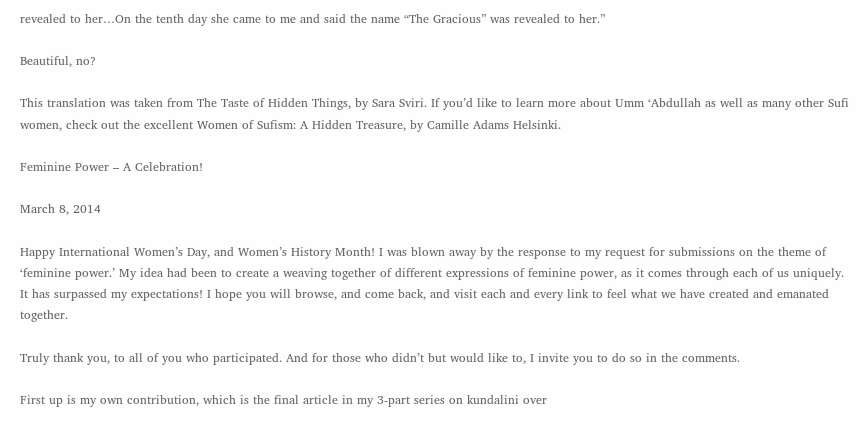revealed to her…On the tenth day she came to me and said the name “The Gracious” was revealed to her.”

Beautiful, no?

This translation was taken from The Taste of Hidden Things, by Sara Sviri. If you’d like to learn more about Umm ‘Abdullah as well as many other Sufi women, check out the excellent Women of Sufism: A Hidden Treasure, by Camille Adams Helsinki.

Feminine Power – A Celebration!

March 8, 2014

Happy International Women’s Day, and Women’s History Month! I was blown away by the response to my request for submissions on the theme of ‘feminine power.’ My idea had been to create a weaving together of different expressions of feminine power, as it comes through each of us uniquely. It has surpassed my expectations! I hope you will browse, and come back, and visit each and every link to feel what we have created and emanated together.

Truly thank you, to all of you who participated. And for those who didn’t but would like to, I invite you to do so in the comments.

First up is my own contribution, which is the final article in my 3-part series on kundalini over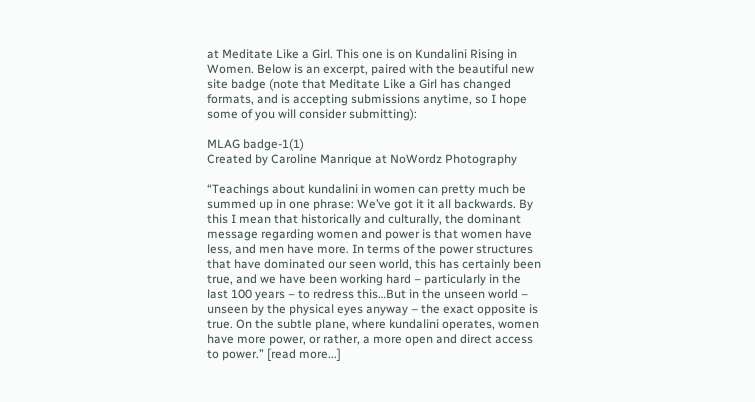at Meditate Like a Girl. This one is on Kundalini Rising in Women. Below is an excerpt, paired with the beautiful new site badge (note that Meditate Like a Girl has changed formats, and is accepting submissions anytime, so I hope some of you will consider submitting):

MLAG badge-1(1)
Created by Caroline Manrique at NoWordz Photography

“Teachings about kundalini in women can pretty much be summed up in one phrase: We’ve got it it all backwards. By this I mean that historically and culturally, the dominant message regarding women and power is that women have less, and men have more. In terms of the power structures that have dominated our seen world, this has certainly been true, and we have been working hard – particularly in the last 100 years – to redress this…But in the unseen world – unseen by the physical eyes anyway – the exact opposite is true. On the subtle plane, where kundalini operates, women have more power, or rather, a more open and direct access to power.” [read more...]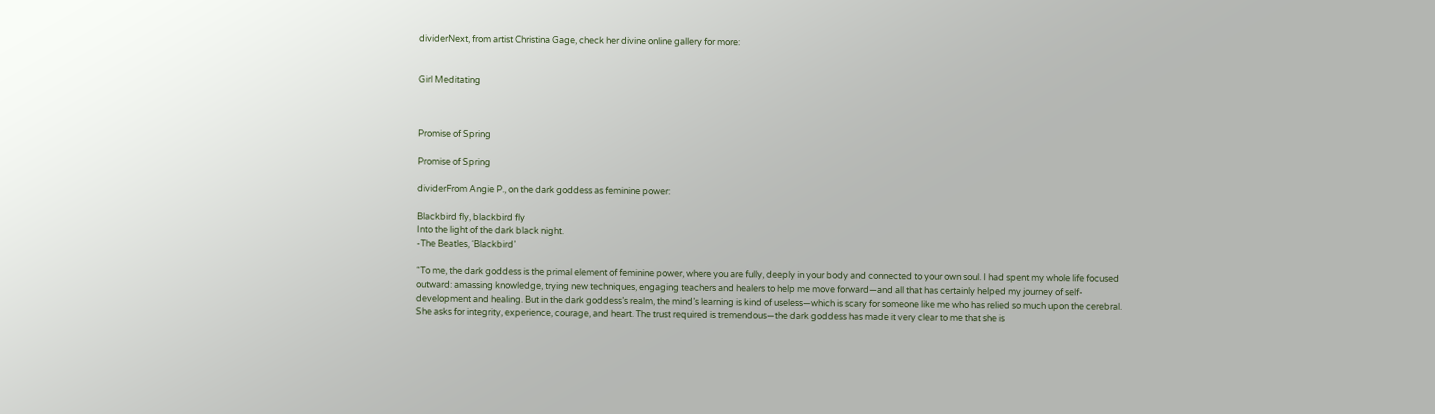dividerNext, from artist Christina Gage, check her divine online gallery for more:


Girl Meditating



Promise of Spring

Promise of Spring

dividerFrom Angie P., on the dark goddess as feminine power:

Blackbird fly, blackbird fly
Into the light of the dark black night.
-The Beatles, ‘Blackbird’

“To me, the dark goddess is the primal element of feminine power, where you are fully, deeply in your body and connected to your own soul. I had spent my whole life focused outward: amassing knowledge, trying new techniques, engaging teachers and healers to help me move forward—and all that has certainly helped my journey of self-development and healing. But in the dark goddess’s realm, the mind’s learning is kind of useless—which is scary for someone like me who has relied so much upon the cerebral. She asks for integrity, experience, courage, and heart. The trust required is tremendous—the dark goddess has made it very clear to me that she is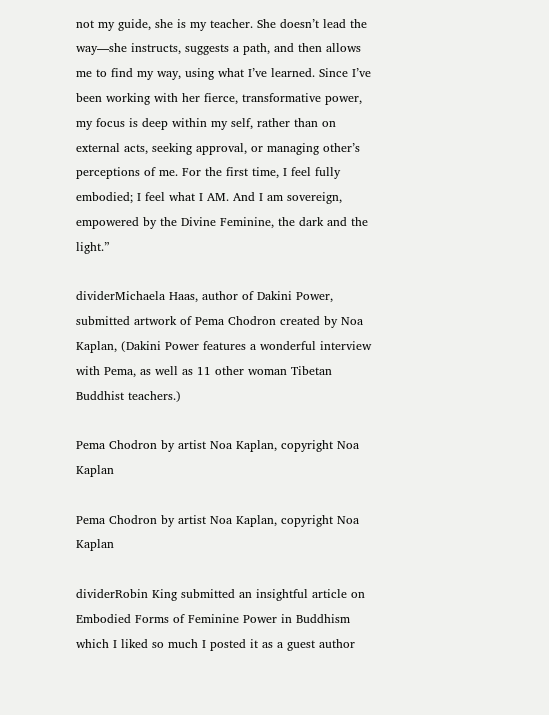not my guide, she is my teacher. She doesn’t lead the way—she instructs, suggests a path, and then allows me to find my way, using what I’ve learned. Since I’ve been working with her fierce, transformative power, my focus is deep within my self, rather than on external acts, seeking approval, or managing other’s perceptions of me. For the first time, I feel fully embodied; I feel what I AM. And I am sovereign, empowered by the Divine Feminine, the dark and the light.”

dividerMichaela Haas, author of Dakini Power, submitted artwork of Pema Chodron created by Noa Kaplan, (Dakini Power features a wonderful interview with Pema, as well as 11 other woman Tibetan Buddhist teachers.)

Pema Chodron by artist Noa Kaplan, copyright Noa Kaplan

Pema Chodron by artist Noa Kaplan, copyright Noa Kaplan

dividerRobin King submitted an insightful article on Embodied Forms of Feminine Power in Buddhism which I liked so much I posted it as a guest author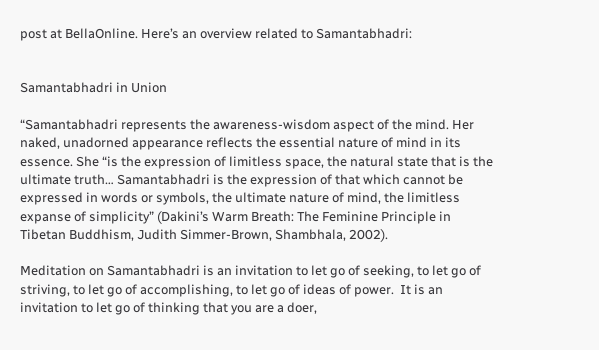post at BellaOnline. Here’s an overview related to Samantabhadri:


Samantabhadri in Union

“Samantabhadri represents the awareness-wisdom aspect of the mind. Her naked, unadorned appearance reflects the essential nature of mind in its essence. She “is the expression of limitless space, the natural state that is the ultimate truth… Samantabhadri is the expression of that which cannot be expressed in words or symbols, the ultimate nature of mind, the limitless expanse of simplicity” (Dakini’s Warm Breath: The Feminine Principle in Tibetan Buddhism, Judith Simmer-Brown, Shambhala, 2002).

Meditation on Samantabhadri is an invitation to let go of seeking, to let go of striving, to let go of accomplishing, to let go of ideas of power.  It is an invitation to let go of thinking that you are a doer,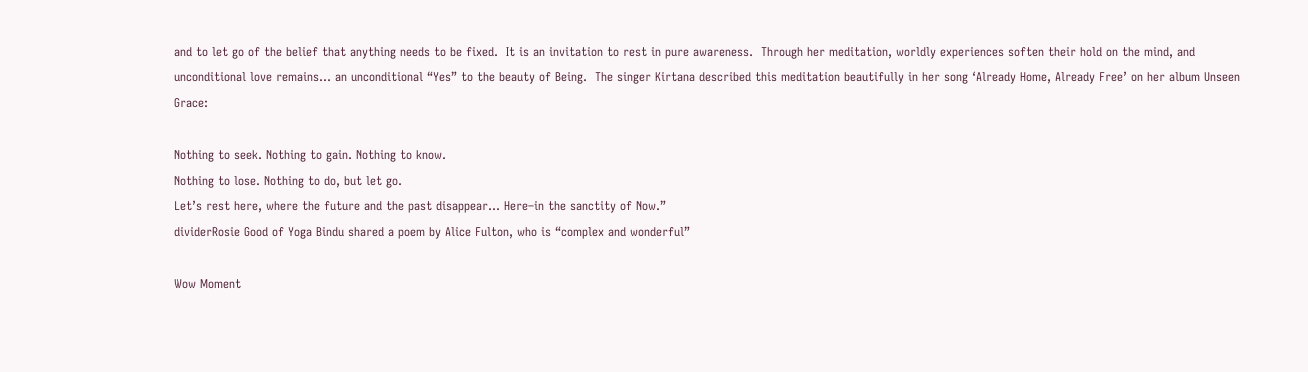and to let go of the belief that anything needs to be fixed.  It is an invitation to rest in pure awareness.  Through her meditation, worldly experiences soften their hold on the mind, and unconditional love remains… an unconditional “Yes” to the beauty of Being.  The singer Kirtana described this meditation beautifully in her song ‘Already Home, Already Free’ on her album Unseen Grace:

Nothing to seek. Nothing to gain. Nothing to know.
Nothing to lose. Nothing to do, but let go.
Let’s rest here, where the future and the past disappear… Here–in the sanctity of Now.”
dividerRosie Good of Yoga Bindu shared a poem by Alice Fulton, who is “complex and wonderful”

Wow Moment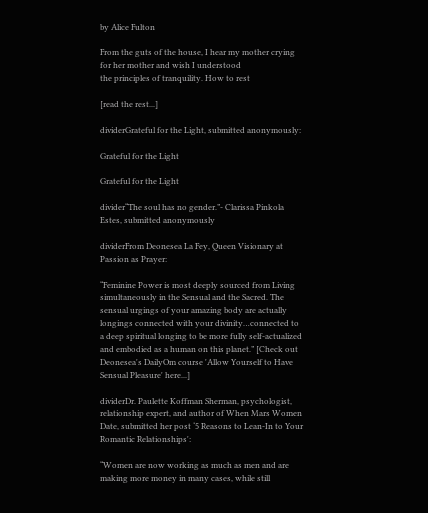by Alice Fulton

From the guts of the house, I hear my mother crying
for her mother and wish I understood
the principles of tranquility. How to rest

[read the rest...]

dividerGrateful for the Light, submitted anonymously:

Grateful for the Light

Grateful for the Light

divider“The soul has no gender.”- Clarissa Pinkola Estes, submitted anonymously

dividerFrom Deonesea La Fey, Queen Visionary at Passion as Prayer:

“Feminine Power is most deeply sourced from Living simultaneously in the Sensual and the Sacred. The sensual urgings of your amazing body are actually longings connected with your divinity…connected to a deep spiritual longing to be more fully self-actualized and embodied as a human on this planet.” [Check out Deonesea's DailyOm course 'Allow Yourself to Have Sensual Pleasure' here...]

dividerDr. Paulette Koffman Sherman, psychologist, relationship expert, and author of When Mars Women Date, submitted her post ‘5 Reasons to Lean-In to Your Romantic Relationships':

“Women are now working as much as men and are making more money in many cases, while still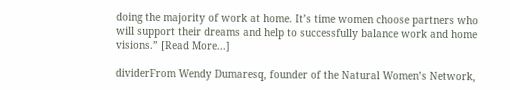doing the majority of work at home. It’s time women choose partners who will support their dreams and help to successfully balance work and home visions.” [Read More...]

dividerFrom Wendy Dumaresq, founder of the Natural Women’s Network,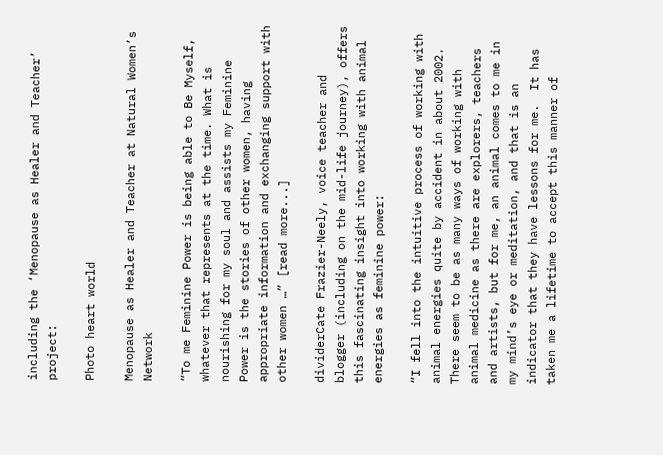including the ‘Menopause as Healer and Teacher’ project:

Photo heart world

Menopause as Healer and Teacher at Natural Women’s Network

“To me Feminine Power is being able to Be Myself, whatever that represents at the time. What is nourishing for my soul and assists my Feminine Power is the stories of other women, having appropriate information and exchanging support with other women …” [read more...]

dividerCate Frazier-Neely, voice teacher and blogger (including on the mid-life journey), offers this fascinating insight into working with animal energies as feminine power:

“I fell into the intuitive process of working with animal energies quite by accident in about 2002.  There seem to be as many ways of working with animal medicine as there are explorers, teachers and artists, but for me, an animal comes to me in my mind’s eye or meditation, and that is an indicator that they have lessons for me.  It has taken me a lifetime to accept this manner of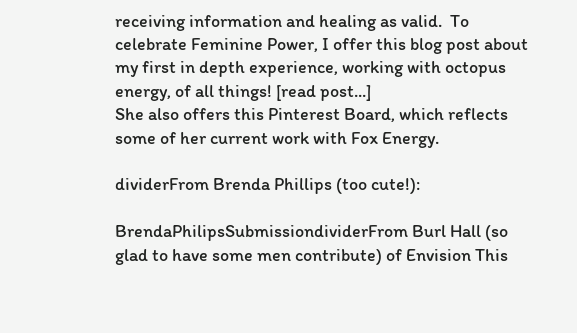receiving information and healing as valid.  To celebrate Feminine Power, I offer this blog post about my first in depth experience, working with octopus energy, of all things! [read post...]
She also offers this Pinterest Board, which reflects some of her current work with Fox Energy.

dividerFrom Brenda Phillips (too cute!):

BrendaPhilipsSubmissiondividerFrom Burl Hall (so glad to have some men contribute) of Envision This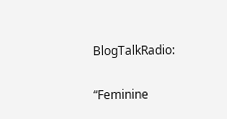BlogTalkRadio:

“Feminine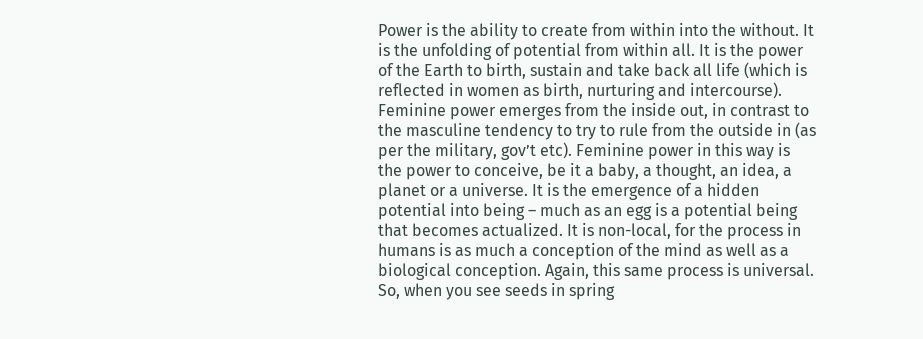Power is the ability to create from within into the without. It is the unfolding of potential from within all. It is the power of the Earth to birth, sustain and take back all life (which is reflected in women as birth, nurturing and intercourse). Feminine power emerges from the inside out, in contrast to the masculine tendency to try to rule from the outside in (as per the military, gov’t etc). Feminine power in this way is the power to conceive, be it a baby, a thought, an idea, a planet or a universe. It is the emergence of a hidden potential into being – much as an egg is a potential being that becomes actualized. It is non-local, for the process in humans is as much a conception of the mind as well as a biological conception. Again, this same process is universal. So, when you see seeds in spring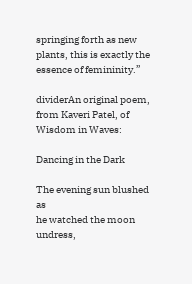springing forth as new plants, this is exactly the essence of femininity.”

dividerAn original poem, from Kaveri Patel, of Wisdom in Waves:

Dancing in the Dark

The evening sun blushed as
he watched the moon undress,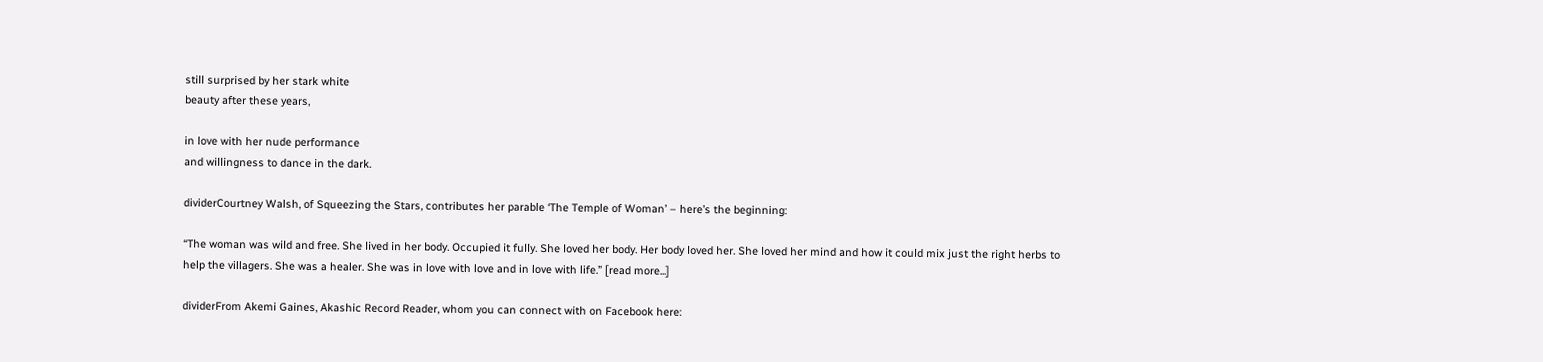still surprised by her stark white
beauty after these years,

in love with her nude performance
and willingness to dance in the dark.

dividerCourtney Walsh, of Squeezing the Stars, contributes her parable ‘The Temple of Woman’ – here’s the beginning:

“The woman was wild and free. She lived in her body. Occupied it fully. She loved her body. Her body loved her. She loved her mind and how it could mix just the right herbs to help the villagers. She was a healer. She was in love with love and in love with life.” [read more...]

dividerFrom Akemi Gaines, Akashic Record Reader, whom you can connect with on Facebook here: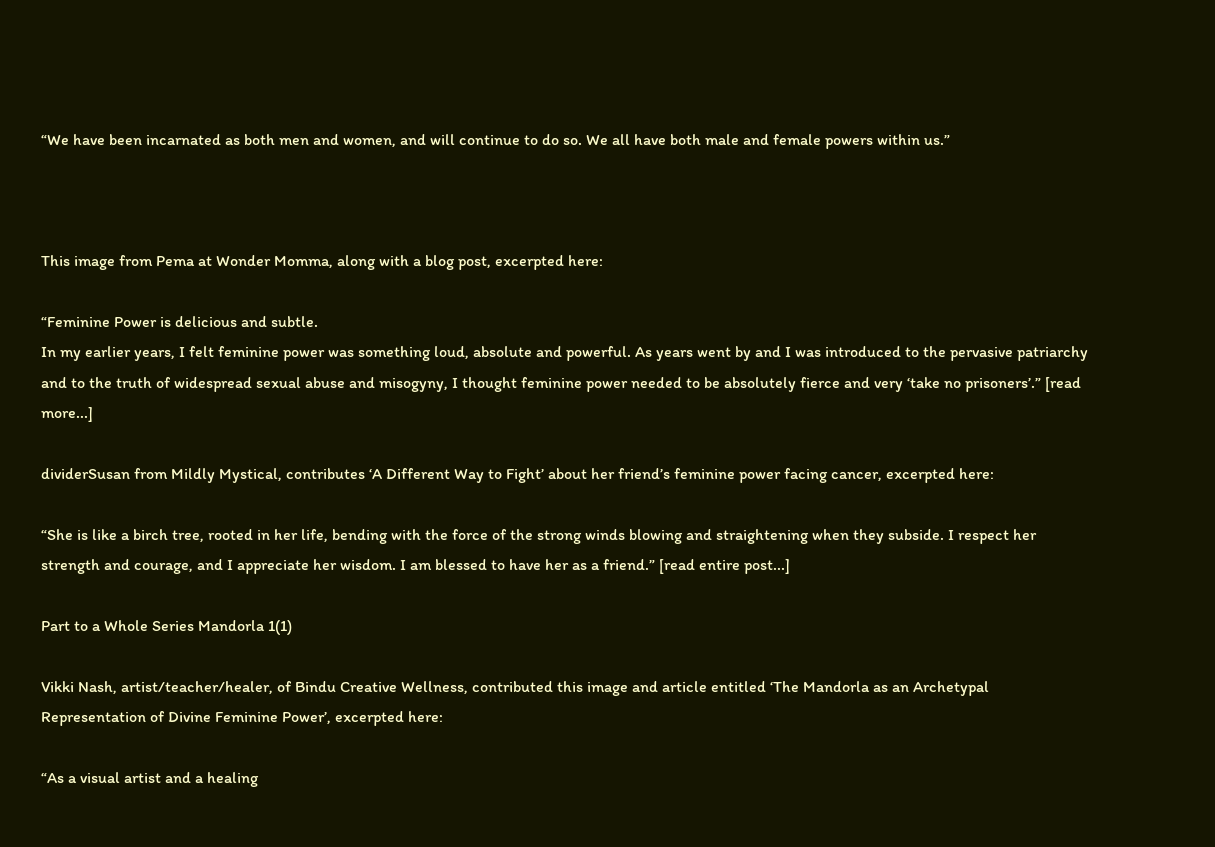“We have been incarnated as both men and women, and will continue to do so. We all have both male and female powers within us.”



This image from Pema at Wonder Momma, along with a blog post, excerpted here:

“Feminine Power is delicious and subtle.
In my earlier years, I felt feminine power was something loud, absolute and powerful. As years went by and I was introduced to the pervasive patriarchy and to the truth of widespread sexual abuse and misogyny, I thought feminine power needed to be absolutely fierce and very ‘take no prisoners’.” [read more...]

dividerSusan from Mildly Mystical, contributes ‘A Different Way to Fight’ about her friend’s feminine power facing cancer, excerpted here:

“She is like a birch tree, rooted in her life, bending with the force of the strong winds blowing and straightening when they subside. I respect her strength and courage, and I appreciate her wisdom. I am blessed to have her as a friend.” [read entire post...]

Part to a Whole Series Mandorla 1(1)

Vikki Nash, artist/teacher/healer, of Bindu Creative Wellness, contributed this image and article entitled ‘The Mandorla as an Archetypal Representation of Divine Feminine Power’, excerpted here:

“As a visual artist and a healing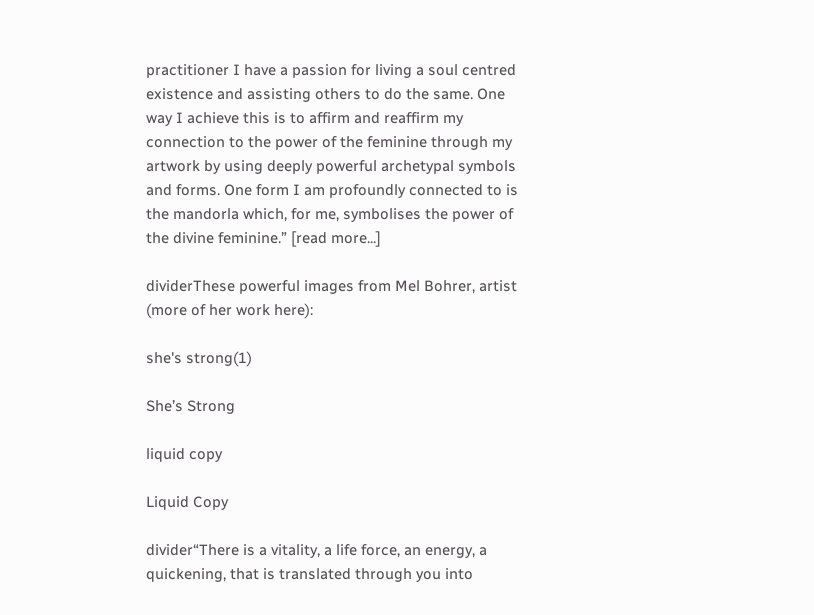practitioner I have a passion for living a soul centred existence and assisting others to do the same. One way I achieve this is to affirm and reaffirm my connection to the power of the feminine through my artwork by using deeply powerful archetypal symbols and forms. One form I am profoundly connected to is the mandorla which, for me, symbolises the power of the divine feminine.” [read more...]

dividerThese powerful images from Mel Bohrer, artist (more of her work here):

she's strong(1)

She’s Strong

liquid copy

Liquid Copy

divider“There is a vitality, a life force, an energy, a quickening, that is translated through you into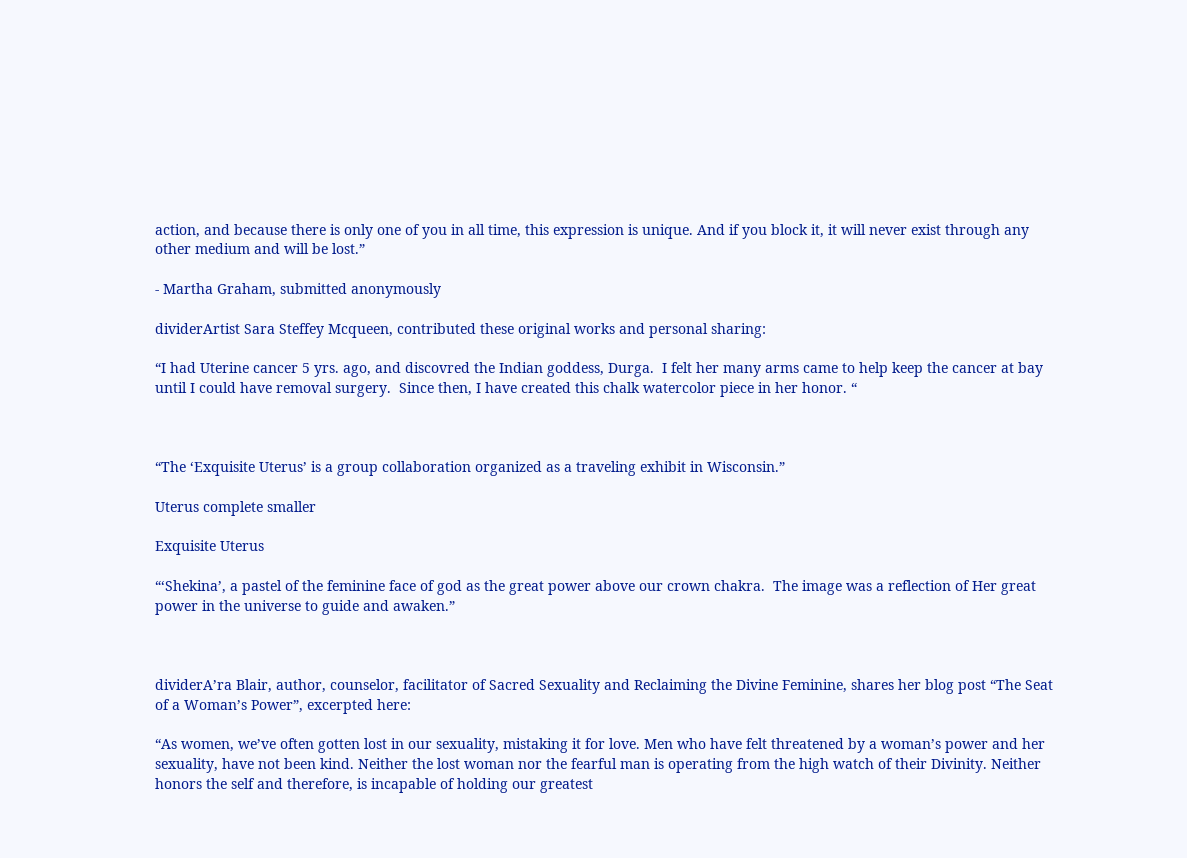action, and because there is only one of you in all time, this expression is unique. And if you block it, it will never exist through any other medium and will be lost.”

- Martha Graham, submitted anonymously

dividerArtist Sara Steffey Mcqueen, contributed these original works and personal sharing:

“I had Uterine cancer 5 yrs. ago, and discovred the Indian goddess, Durga.  I felt her many arms came to help keep the cancer at bay until I could have removal surgery.  Since then, I have created this chalk watercolor piece in her honor. “



“The ‘Exquisite Uterus’ is a group collaboration organized as a traveling exhibit in Wisconsin.”

Uterus complete smaller

Exquisite Uterus

“‘Shekina’, a pastel of the feminine face of god as the great power above our crown chakra.  The image was a reflection of Her great power in the universe to guide and awaken.”



dividerA’ra Blair, author, counselor, facilitator of Sacred Sexuality and Reclaiming the Divine Feminine, shares her blog post “The Seat of a Woman’s Power”, excerpted here:

“As women, we’ve often gotten lost in our sexuality, mistaking it for love. Men who have felt threatened by a woman’s power and her sexuality, have not been kind. Neither the lost woman nor the fearful man is operating from the high watch of their Divinity. Neither honors the self and therefore, is incapable of holding our greatest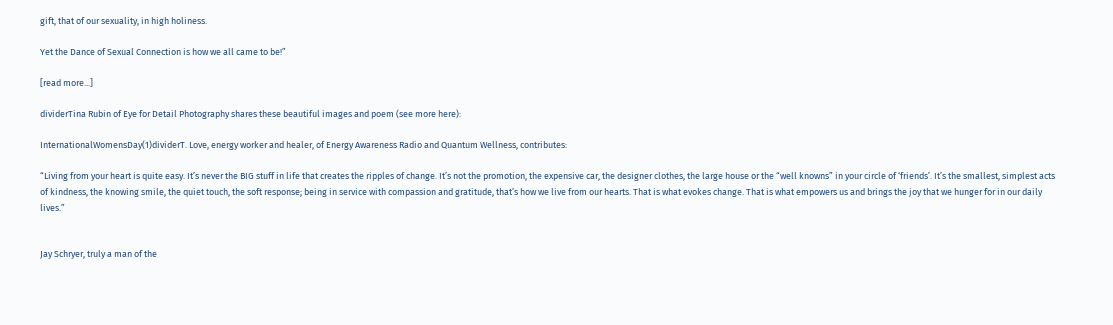gift, that of our sexuality, in high holiness.

Yet the Dance of Sexual Connection is how we all came to be!”

[read more...]

dividerTina Rubin of Eye for Detail Photography shares these beautiful images and poem (see more here):

InternationalWomensDay(1)dividerT. Love, energy worker and healer, of Energy Awareness Radio and Quantum Wellness, contributes:

“Living from your heart is quite easy. It’s never the BIG stuff in life that creates the ripples of change. It’s not the promotion, the expensive car, the designer clothes, the large house or the “well knowns” in your circle of ‘friends’. It’s the smallest, simplest acts of kindness, the knowing smile, the quiet touch, the soft response; being in service with compassion and gratitude, that’s how we live from our hearts. That is what evokes change. That is what empowers us and brings the joy that we hunger for in our daily lives.”


Jay Schryer, truly a man of the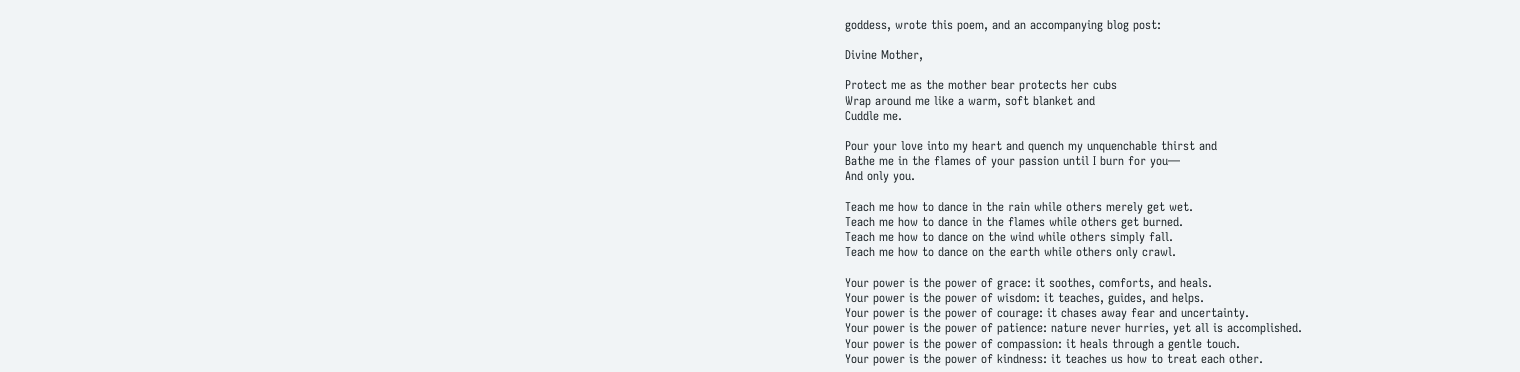goddess, wrote this poem, and an accompanying blog post:

Divine Mother,

Protect me as the mother bear protects her cubs
Wrap around me like a warm, soft blanket and
Cuddle me.

Pour your love into my heart and quench my unquenchable thirst and
Bathe me in the flames of your passion until I burn for you—
And only you.

Teach me how to dance in the rain while others merely get wet.
Teach me how to dance in the flames while others get burned.
Teach me how to dance on the wind while others simply fall.
Teach me how to dance on the earth while others only crawl.

Your power is the power of grace: it soothes, comforts, and heals.
Your power is the power of wisdom: it teaches, guides, and helps.
Your power is the power of courage: it chases away fear and uncertainty.
Your power is the power of patience: nature never hurries, yet all is accomplished.
Your power is the power of compassion: it heals through a gentle touch.
Your power is the power of kindness: it teaches us how to treat each other.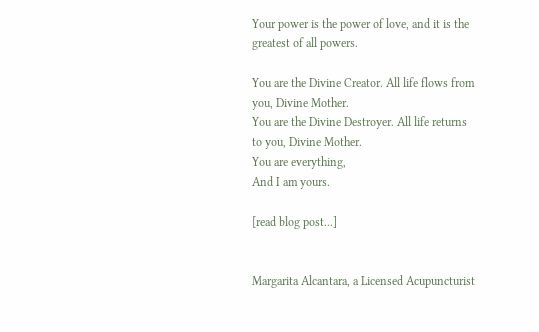Your power is the power of love, and it is the greatest of all powers.

You are the Divine Creator. All life flows from you, Divine Mother.
You are the Divine Destroyer. All life returns to you, Divine Mother.
You are everything,
And I am yours.

[read blog post...]


Margarita Alcantara, a Licensed Acupuncturist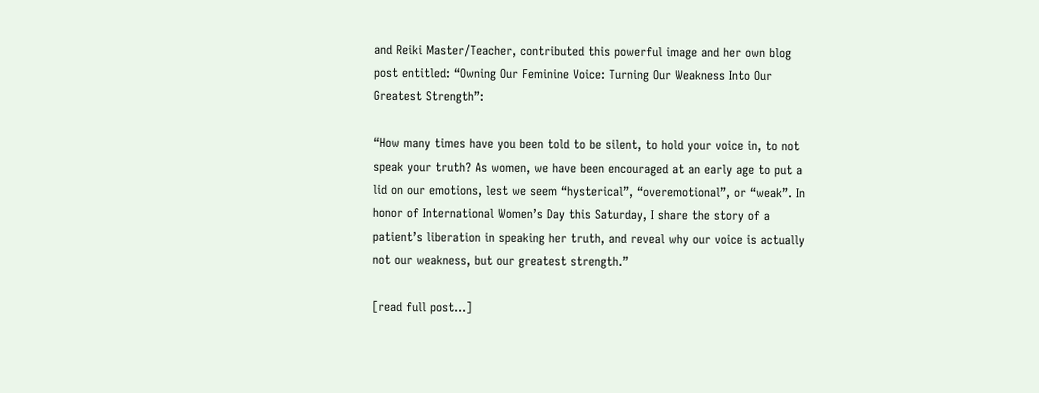and Reiki Master/Teacher, contributed this powerful image and her own blog post entitled: “Owning Our Feminine Voice: Turning Our Weakness Into Our Greatest Strength”:

“How many times have you been told to be silent, to hold your voice in, to not speak your truth? As women, we have been encouraged at an early age to put a lid on our emotions, lest we seem “hysterical”, “overemotional”, or “weak”. In honor of International Women’s Day this Saturday, I share the story of a patient’s liberation in speaking her truth, and reveal why our voice is actually not our weakness, but our greatest strength.”

[read full post...]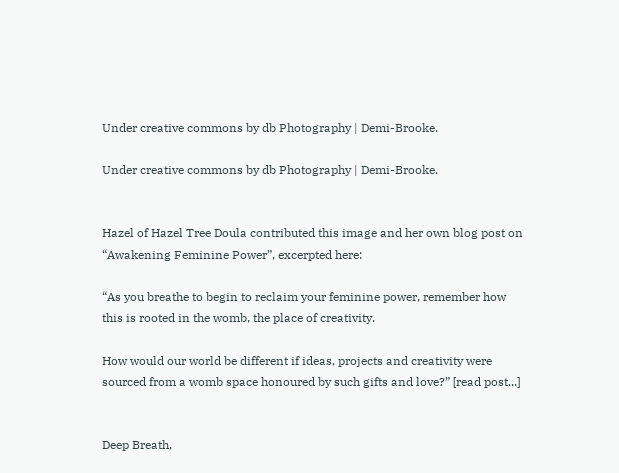Under creative commons by db Photography | Demi-Brooke.

Under creative commons by db Photography | Demi-Brooke.


Hazel of Hazel Tree Doula contributed this image and her own blog post on “Awakening Feminine Power”, excerpted here:

“As you breathe to begin to reclaim your feminine power, remember how this is rooted in the womb, the place of creativity.

How would our world be different if ideas, projects and creativity were sourced from a womb space honoured by such gifts and love?” [read post...]


Deep Breath,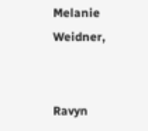Melanie Weidner,


Ravyn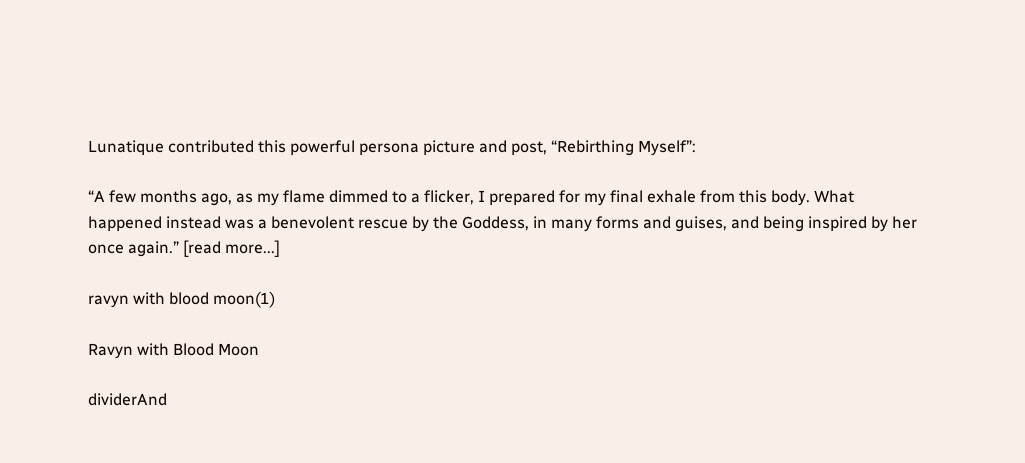Lunatique contributed this powerful persona picture and post, “Rebirthing Myself”:

“A few months ago, as my flame dimmed to a flicker, I prepared for my final exhale from this body. What happened instead was a benevolent rescue by the Goddess, in many forms and guises, and being inspired by her once again.” [read more...]

ravyn with blood moon(1)

Ravyn with Blood Moon

dividerAnd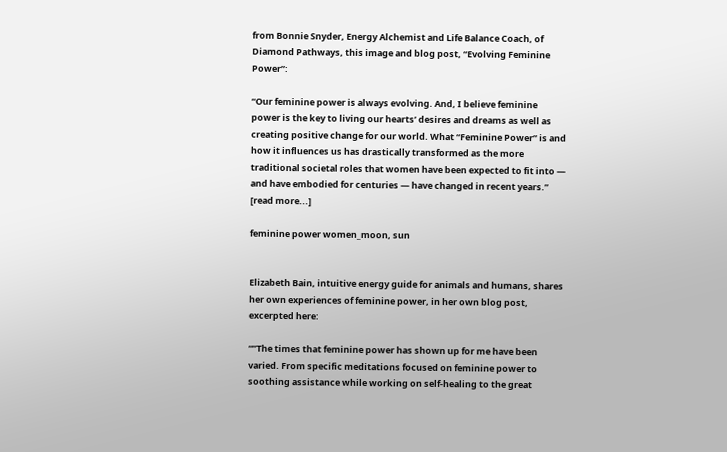from Bonnie Snyder, Energy Alchemist and Life Balance Coach, of Diamond Pathways, this image and blog post, “Evolving Feminine Power”:

“Our feminine power is always evolving. And, I believe feminine power is the key to living our hearts’ desires and dreams as well as creating positive change for our world. What “Feminine Power” is and how it influences us has drastically transformed as the more traditional societal roles that women have been expected to fit into — and have embodied for centuries — have changed in recent years.” [read more...]

feminine power women_moon, sun


Elizabeth Bain, intuitive energy guide for animals and humans, shares her own experiences of feminine power, in her own blog post, excerpted here:

“”The times that feminine power has shown up for me have been varied. From specific meditations focused on feminine power to soothing assistance while working on self-healing to the great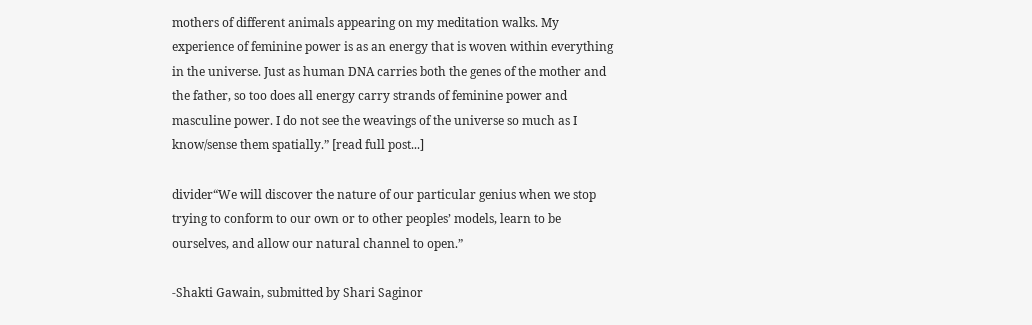mothers of different animals appearing on my meditation walks. My experience of feminine power is as an energy that is woven within everything in the universe. Just as human DNA carries both the genes of the mother and the father, so too does all energy carry strands of feminine power and masculine power. I do not see the weavings of the universe so much as I know/sense them spatially.” [read full post...]

divider“We will discover the nature of our particular genius when we stop trying to conform to our own or to other peoples’ models, learn to be ourselves, and allow our natural channel to open.”

-Shakti Gawain, submitted by Shari Saginor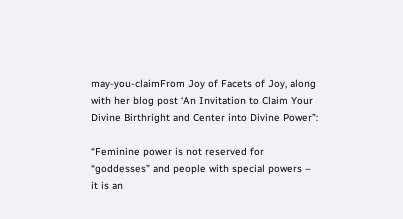may-you-claimFrom Joy of Facets of Joy, along with her blog post ‘An Invitation to Claim Your Divine Birthright and Center into Divine Power”:

“Feminine power is not reserved for “goddesses” and people with special powers – it is an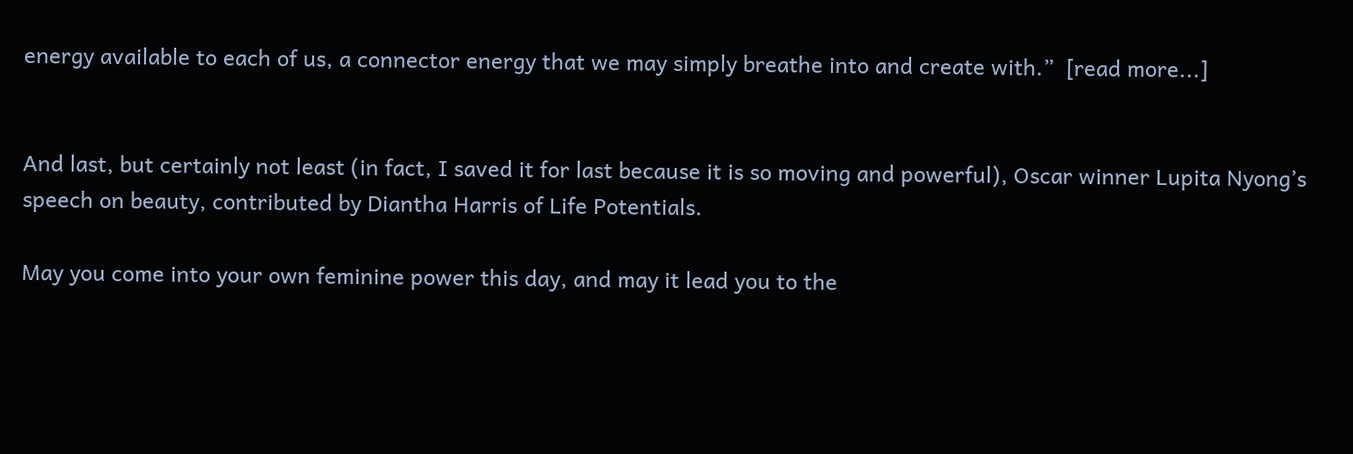energy available to each of us, a connector energy that we may simply breathe into and create with.”  [read more...]


And last, but certainly not least (in fact, I saved it for last because it is so moving and powerful), Oscar winner Lupita Nyong’s speech on beauty, contributed by Diantha Harris of Life Potentials.

May you come into your own feminine power this day, and may it lead you to the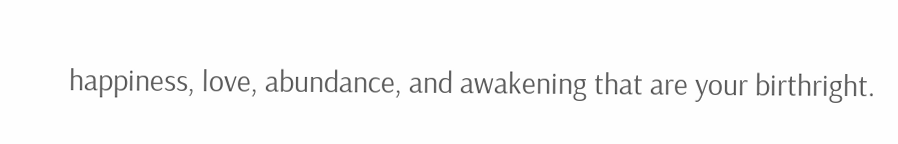happiness, love, abundance, and awakening that are your birthright.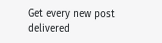Get every new post delivered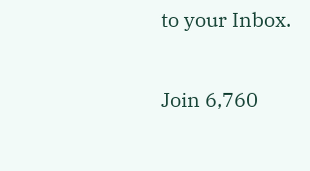to your Inbox.

Join 6,760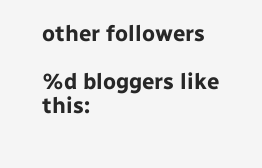other followers

%d bloggers like this: